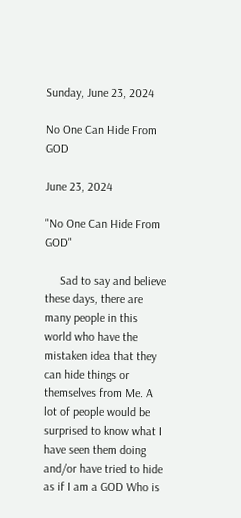Sunday, June 23, 2024

No One Can Hide From GOD

June 23, 2024

"No One Can Hide From GOD"

     Sad to say and believe these days, there are many people in this world who have the mistaken idea that they can hide things or themselves from Me. A lot of people would be surprised to know what I have seen them doing and/or have tried to hide as if I am a GOD Who is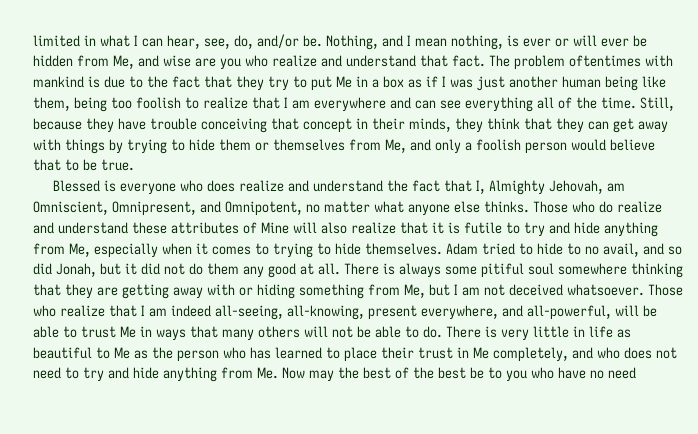limited in what I can hear, see, do, and/or be. Nothing, and I mean nothing, is ever or will ever be hidden from Me, and wise are you who realize and understand that fact. The problem oftentimes with mankind is due to the fact that they try to put Me in a box as if I was just another human being like them, being too foolish to realize that I am everywhere and can see everything all of the time. Still, because they have trouble conceiving that concept in their minds, they think that they can get away with things by trying to hide them or themselves from Me, and only a foolish person would believe that to be true.
     Blessed is everyone who does realize and understand the fact that I, Almighty Jehovah, am Omniscient, Omnipresent, and Omnipotent, no matter what anyone else thinks. Those who do realize and understand these attributes of Mine will also realize that it is futile to try and hide anything from Me, especially when it comes to trying to hide themselves. Adam tried to hide to no avail, and so did Jonah, but it did not do them any good at all. There is always some pitiful soul somewhere thinking that they are getting away with or hiding something from Me, but I am not deceived whatsoever. Those who realize that I am indeed all-seeing, all-knowing, present everywhere, and all-powerful, will be able to trust Me in ways that many others will not be able to do. There is very little in life as beautiful to Me as the person who has learned to place their trust in Me completely, and who does not need to try and hide anything from Me. Now may the best of the best be to you who have no need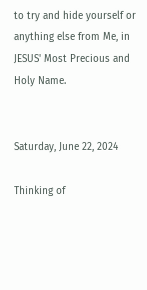to try and hide yourself or anything else from Me, in JESUS' Most Precious and Holy Name.


Saturday, June 22, 2024

Thinking of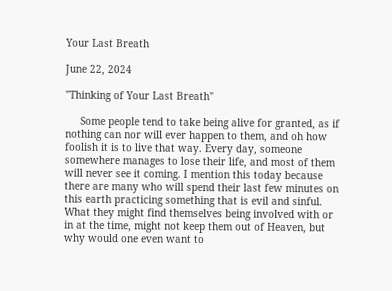Your Last Breath

June 22, 2024

"Thinking of Your Last Breath"

     Some people tend to take being alive for granted, as if nothing can nor will ever happen to them, and oh how foolish it is to live that way. Every day, someone somewhere manages to lose their life, and most of them will never see it coming. I mention this today because there are many who will spend their last few minutes on this earth practicing something that is evil and sinful. What they might find themselves being involved with or in at the time, might not keep them out of Heaven, but why would one even want to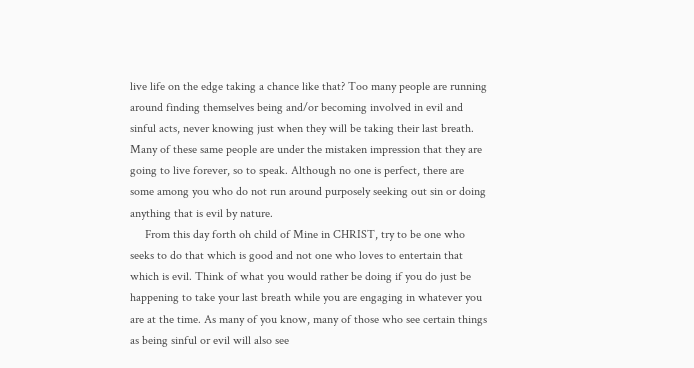live life on the edge taking a chance like that? Too many people are running around finding themselves being and/or becoming involved in evil and sinful acts, never knowing just when they will be taking their last breath. Many of these same people are under the mistaken impression that they are going to live forever, so to speak. Although no one is perfect, there are some among you who do not run around purposely seeking out sin or doing anything that is evil by nature.
     From this day forth oh child of Mine in CHRIST, try to be one who seeks to do that which is good and not one who loves to entertain that which is evil. Think of what you would rather be doing if you do just be happening to take your last breath while you are engaging in whatever you are at the time. As many of you know, many of those who see certain things as being sinful or evil will also see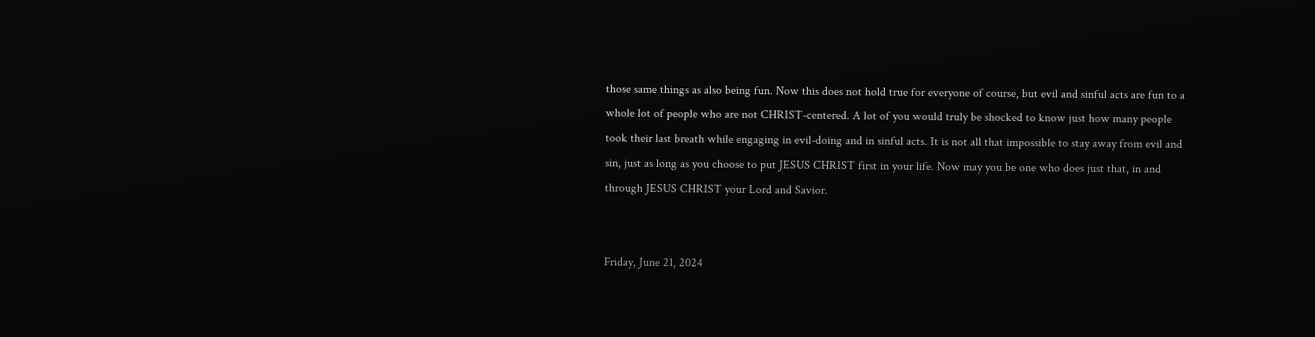those same things as also being fun. Now this does not hold true for everyone of course, but evil and sinful acts are fun to a whole lot of people who are not CHRIST-centered. A lot of you would truly be shocked to know just how many people took their last breath while engaging in evil-doing and in sinful acts. It is not all that impossible to stay away from evil and sin, just as long as you choose to put JESUS CHRIST first in your life. Now may you be one who does just that, in and through JESUS CHRIST your Lord and Savior.


Friday, June 21, 2024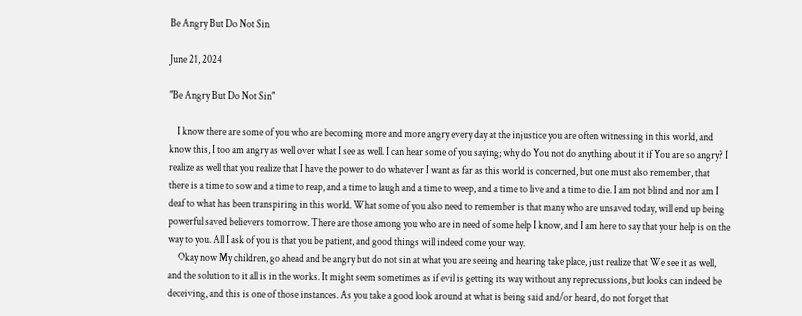Be Angry But Do Not Sin

June 21, 2024

"Be Angry But Do Not Sin"

    I know there are some of you who are becoming more and more angry every day at the injustice you are often witnessing in this world, and know this, I too am angry as well over what I see as well. I can hear some of you saying; why do You not do anything about it if You are so angry? I realize as well that you realize that I have the power to do whatever I want as far as this world is concerned, but one must also remember, that there is a time to sow and a time to reap, and a time to laugh and a time to weep, and a time to live and a time to die. I am not blind and nor am I deaf to what has been transpiring in this world. What some of you also need to remember is that many who are unsaved today, will end up being powerful saved believers tomorrow. There are those among you who are in need of some help I know, and I am here to say that your help is on the way to you. All I ask of you is that you be patient, and good things will indeed come your way.
     Okay now My children, go ahead and be angry but do not sin at what you are seeing and hearing take place, just realize that We see it as well, and the solution to it all is in the works. It might seem sometimes as if evil is getting its way without any reprecussions, but looks can indeed be deceiving, and this is one of those instances. As you take a good look around at what is being said and/or heard, do not forget that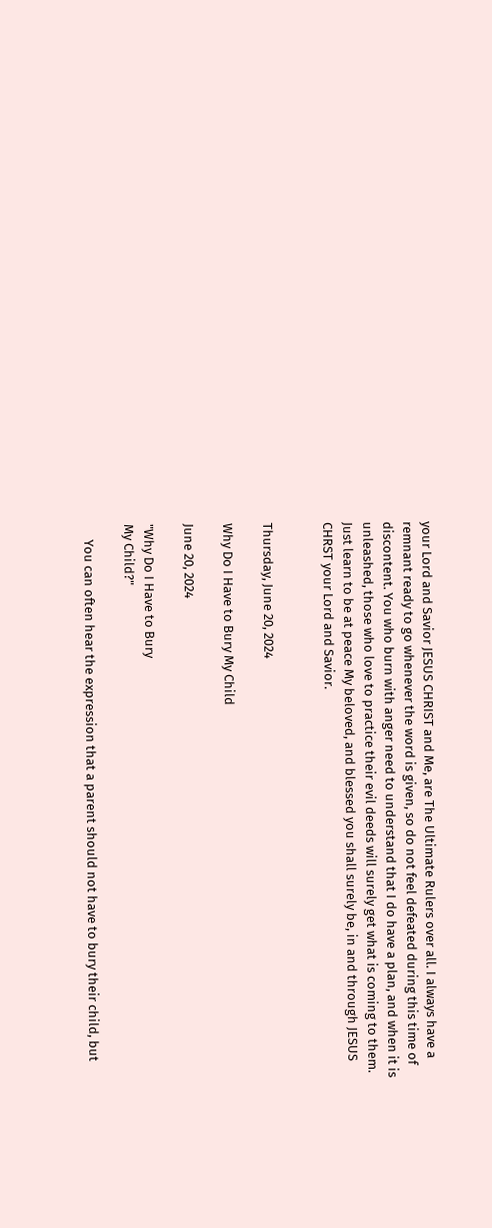your Lord and Savior JESUS CHRIST and Me, are The Ultimate Rulers over all. I always have a remnant ready to go whenever the word is given, so do not feel defeated during this time of discontent. You who burn with anger need to understand that I do have a plan, and when it is unleashed, those who love to practice their evil deeds will surely get what is coming to them. Just learn to be at peace My beloved, and blessed you shall surely be, in and through JESUS CHRST your Lord and Savior.


Thursday, June 20, 2024

Why Do I Have to Bury My Child

June 20, 2024

"Why Do I Have to Bury
My Child?"

     You can often hear the expression that a parent should not have to bury their child, but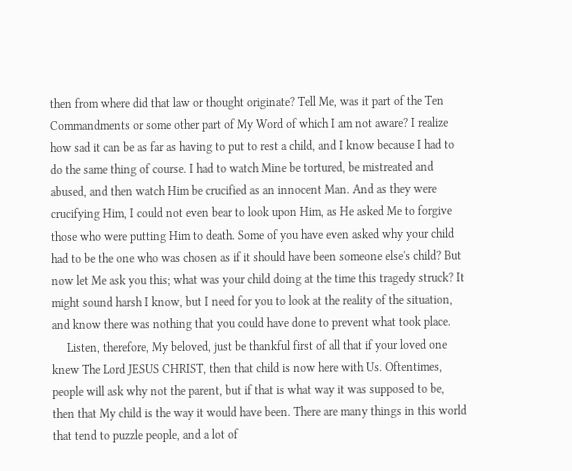then from where did that law or thought originate? Tell Me, was it part of the Ten Commandments or some other part of My Word of which I am not aware? I realize how sad it can be as far as having to put to rest a child, and I know because I had to do the same thing of course. I had to watch Mine be tortured, be mistreated and abused, and then watch Him be crucified as an innocent Man. And as they were crucifying Him, I could not even bear to look upon Him, as He asked Me to forgive those who were putting Him to death. Some of you have even asked why your child had to be the one who was chosen as if it should have been someone else's child? But now let Me ask you this; what was your child doing at the time this tragedy struck? It might sound harsh I know, but I need for you to look at the reality of the situation, and know there was nothing that you could have done to prevent what took place.
     Listen, therefore, My beloved, just be thankful first of all that if your loved one knew The Lord JESUS CHRIST, then that child is now here with Us. Oftentimes, people will ask why not the parent, but if that is what way it was supposed to be, then that My child is the way it would have been. There are many things in this world that tend to puzzle people, and a lot of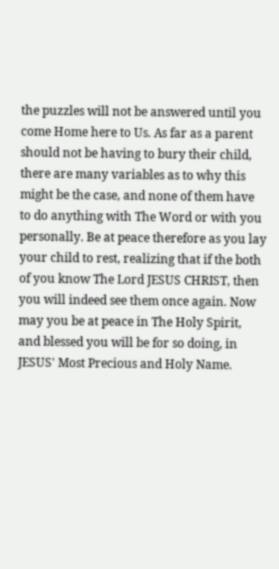the puzzles will not be answered until you come Home here to Us. As far as a parent should not be having to bury their child, there are many variables as to why this might be the case, and none of them have to do anything with The Word or with you personally. Be at peace therefore as you lay your child to rest, realizing that if the both of you know The Lord JESUS CHRIST, then you will indeed see them once again. Now may you be at peace in The Holy Spirit, and blessed you will be for so doing, in JESUS' Most Precious and Holy Name.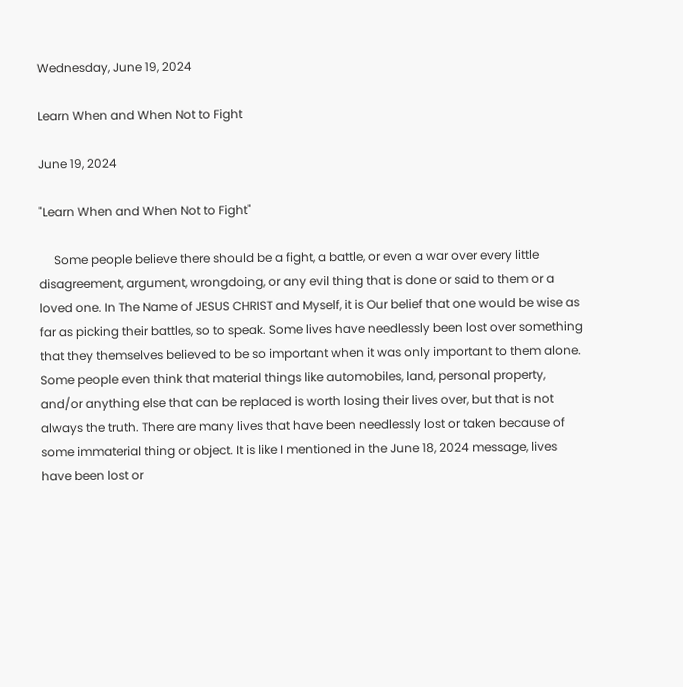Wednesday, June 19, 2024

Learn When and When Not to Fight

June 19, 2024

"Learn When and When Not to Fight"

     Some people believe there should be a fight, a battle, or even a war over every little disagreement, argument, wrongdoing, or any evil thing that is done or said to them or a loved one. In The Name of JESUS CHRIST and Myself, it is Our belief that one would be wise as far as picking their battles, so to speak. Some lives have needlessly been lost over something that they themselves believed to be so important when it was only important to them alone. Some people even think that material things like automobiles, land, personal property, and/or anything else that can be replaced is worth losing their lives over, but that is not always the truth. There are many lives that have been needlessly lost or taken because of some immaterial thing or object. It is like I mentioned in the June 18, 2024 message, lives have been lost or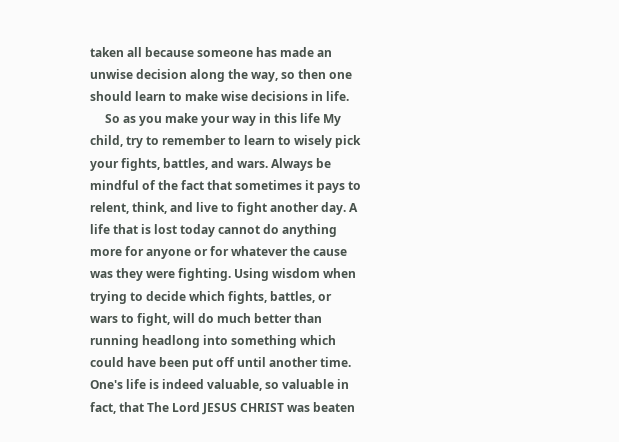taken all because someone has made an unwise decision along the way, so then one should learn to make wise decisions in life.
     So as you make your way in this life My child, try to remember to learn to wisely pick your fights, battles, and wars. Always be mindful of the fact that sometimes it pays to relent, think, and live to fight another day. A life that is lost today cannot do anything more for anyone or for whatever the cause was they were fighting. Using wisdom when trying to decide which fights, battles, or wars to fight, will do much better than running headlong into something which could have been put off until another time. One's life is indeed valuable, so valuable in fact, that The Lord JESUS CHRIST was beaten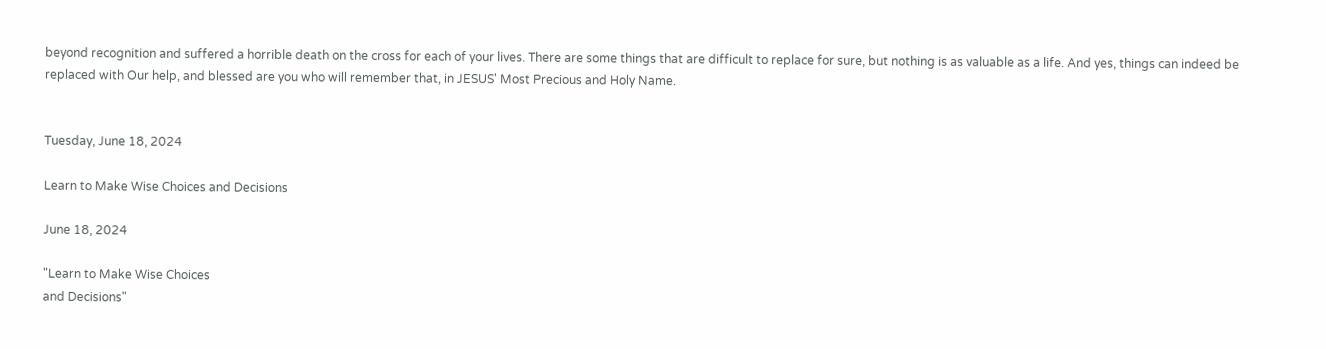beyond recognition and suffered a horrible death on the cross for each of your lives. There are some things that are difficult to replace for sure, but nothing is as valuable as a life. And yes, things can indeed be replaced with Our help, and blessed are you who will remember that, in JESUS' Most Precious and Holy Name.


Tuesday, June 18, 2024

Learn to Make Wise Choices and Decisions

June 18, 2024

"Learn to Make Wise Choices
and Decisions"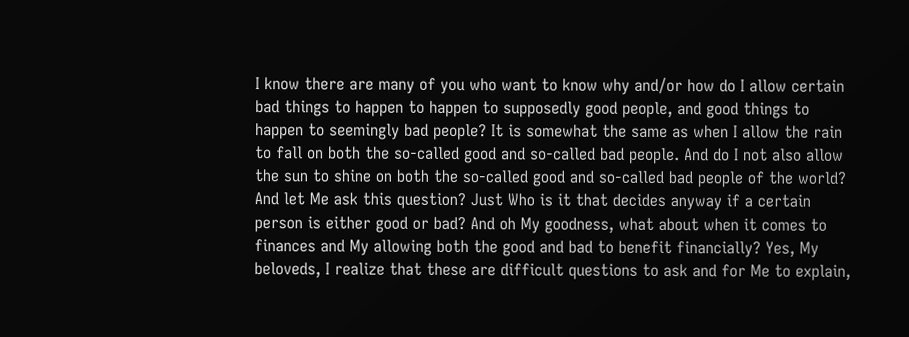I know there are many of you who want to know why and/or how do I allow certain bad things to happen to happen to supposedly good people, and good things to happen to seemingly bad people? It is somewhat the same as when I allow the rain to fall on both the so-called good and so-called bad people. And do I not also allow the sun to shine on both the so-called good and so-called bad people of the world? And let Me ask this question? Just Who is it that decides anyway if a certain person is either good or bad? And oh My goodness, what about when it comes to finances and My allowing both the good and bad to benefit financially? Yes, My beloveds, I realize that these are difficult questions to ask and for Me to explain,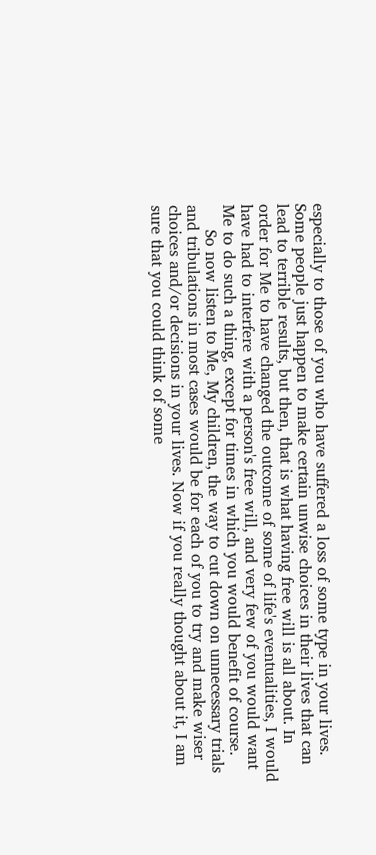especially to those of you who have suffered a loss of some type in your lives. Some people just happen to make certain unwise choices in their lives that can lead to terrible results, but then, that is what having free will is all about. In order for Me to have changed the outcome of some of life's eventualities, I would have had to interfere with a person's free will, and very few of you would want Me to do such a thing, except for times in which you would benefit of course.
     So now listen to Me, My children, the way to cut down on unnecessary trials and tribulations in most cases would be for each of you to try and make wiser choices and/or decisions in your lives. Now if you really thought about it, I am sure that you could think of some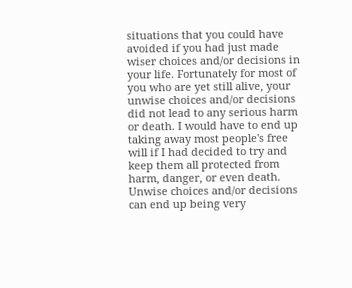situations that you could have avoided if you had just made wiser choices and/or decisions in your life. Fortunately for most of you who are yet still alive, your unwise choices and/or decisions did not lead to any serious harm or death. I would have to end up taking away most people's free will if I had decided to try and keep them all protected from harm, danger, or even death. Unwise choices and/or decisions can end up being very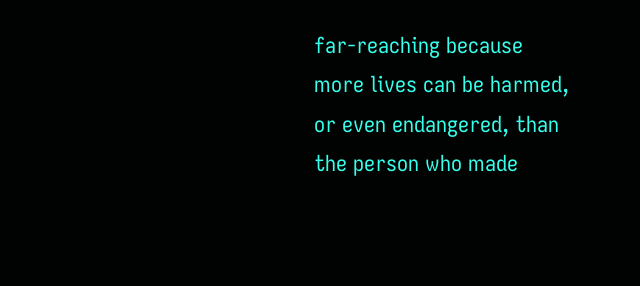far-reaching because more lives can be harmed, or even endangered, than the person who made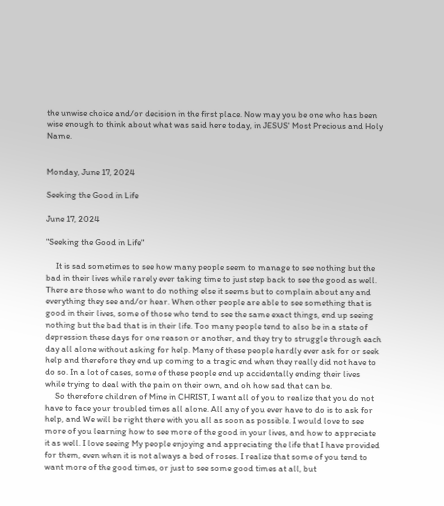the unwise choice and/or decision in the first place. Now may you be one who has been wise enough to think about what was said here today, in JESUS' Most Precious and Holy Name.


Monday, June 17, 2024

Seeking the Good in Life

June 17, 2024

"Seeking the Good in Life"

     It is sad sometimes to see how many people seem to manage to see nothing but the bad in their lives while rarely ever taking time to just step back to see the good as well. There are those who want to do nothing else it seems but to complain about any and everything they see and/or hear. When other people are able to see something that is good in their lives, some of those who tend to see the same exact things, end up seeing nothing but the bad that is in their life. Too many people tend to also be in a state of depression these days for one reason or another, and they try to struggle through each day all alone without asking for help. Many of these people hardly ever ask for or seek help and therefore they end up coming to a tragic end when they really did not have to do so. In a lot of cases, some of these people end up accidentally ending their lives while trying to deal with the pain on their own, and oh how sad that can be.
     So therefore children of Mine in CHRIST, I want all of you to realize that you do not have to face your troubled times all alone. All any of you ever have to do is to ask for help, and We will be right there with you all as soon as possible. I would love to see more of you learning how to see more of the good in your lives, and how to appreciate it as well. I love seeing My people enjoying and appreciating the life that I have provided for them, even when it is not always a bed of roses. I realize that some of you tend to want more of the good times, or just to see some good times at all, but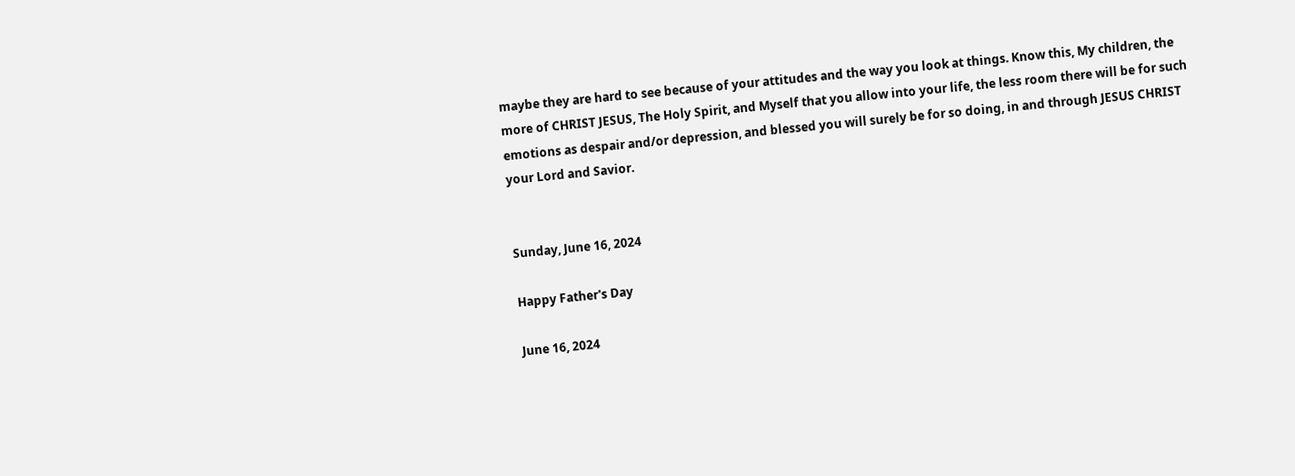maybe they are hard to see because of your attitudes and the way you look at things. Know this, My children, the more of CHRIST JESUS, The Holy Spirit, and Myself that you allow into your life, the less room there will be for such emotions as despair and/or depression, and blessed you will surely be for so doing, in and through JESUS CHRIST your Lord and Savior.


Sunday, June 16, 2024

Happy Father's Day

June 16, 2024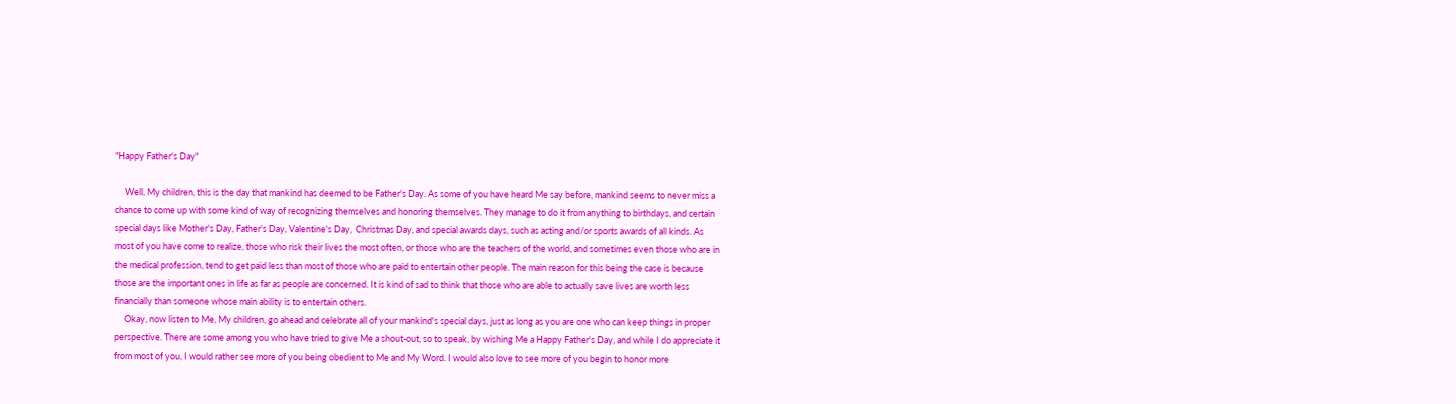"Happy Father's Day"

     Well, My children, this is the day that mankind has deemed to be Father's Day. As some of you have heard Me say before, mankind seems to never miss a chance to come up with some kind of way of recognizing themselves and honoring themselves. They manage to do it from anything to birthdays, and certain special days like Mother's Day, Father's Day, Valentine's Day,  Christmas Day, and special awards days, such as acting and/or sports awards of all kinds. As most of you have come to realize, those who risk their lives the most often, or those who are the teachers of the world, and sometimes even those who are in the medical profession, tend to get paid less than most of those who are paid to entertain other people. The main reason for this being the case is because those are the important ones in life as far as people are concerned. It is kind of sad to think that those who are able to actually save lives are worth less financially than someone whose main ability is to entertain others.
     Okay, now listen to Me, My children, go ahead and celebrate all of your mankind's special days, just as long as you are one who can keep things in proper perspective. There are some among you who have tried to give Me a shout-out, so to speak, by wishing Me a Happy Father's Day, and while I do appreciate it from most of you, I would rather see more of you being obedient to Me and My Word. I would also love to see more of you begin to honor more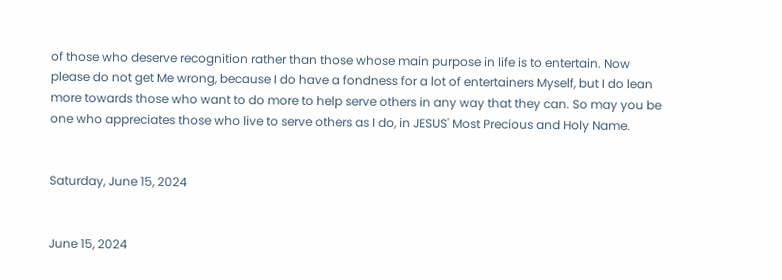of those who deserve recognition rather than those whose main purpose in life is to entertain. Now please do not get Me wrong, because I do have a fondness for a lot of entertainers Myself, but I do lean more towards those who want to do more to help serve others in any way that they can. So may you be one who appreciates those who live to serve others as I do, in JESUS' Most Precious and Holy Name.


Saturday, June 15, 2024


June 15, 2024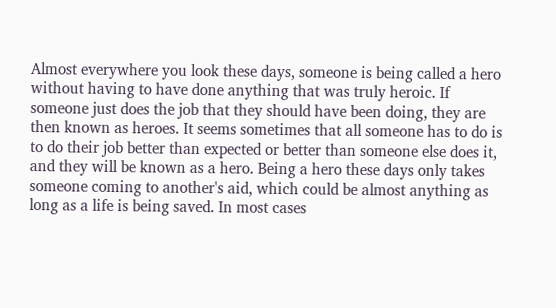Almost everywhere you look these days, someone is being called a hero without having to have done anything that was truly heroic. If someone just does the job that they should have been doing, they are then known as heroes. It seems sometimes that all someone has to do is to do their job better than expected or better than someone else does it, and they will be known as a hero. Being a hero these days only takes someone coming to another's aid, which could be almost anything as long as a life is being saved. In most cases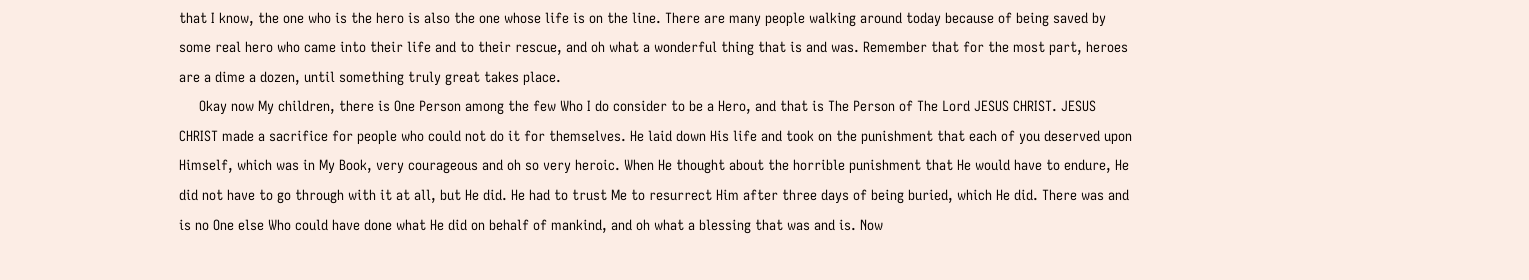that I know, the one who is the hero is also the one whose life is on the line. There are many people walking around today because of being saved by some real hero who came into their life and to their rescue, and oh what a wonderful thing that is and was. Remember that for the most part, heroes are a dime a dozen, until something truly great takes place.
     Okay now My children, there is One Person among the few Who I do consider to be a Hero, and that is The Person of The Lord JESUS CHRIST. JESUS CHRIST made a sacrifice for people who could not do it for themselves. He laid down His life and took on the punishment that each of you deserved upon Himself, which was in My Book, very courageous and oh so very heroic. When He thought about the horrible punishment that He would have to endure, He did not have to go through with it at all, but He did. He had to trust Me to resurrect Him after three days of being buried, which He did. There was and is no One else Who could have done what He did on behalf of mankind, and oh what a blessing that was and is. Now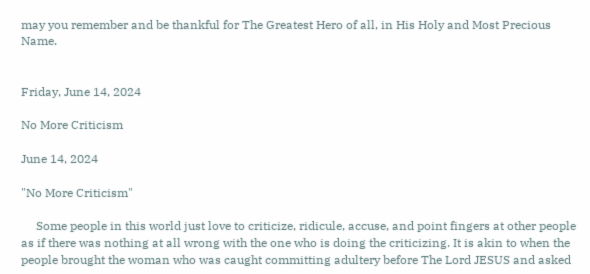may you remember and be thankful for The Greatest Hero of all, in His Holy and Most Precious Name.


Friday, June 14, 2024

No More Criticism

June 14, 2024

"No More Criticism"

     Some people in this world just love to criticize, ridicule, accuse, and point fingers at other people as if there was nothing at all wrong with the one who is doing the criticizing. It is akin to when the people brought the woman who was caught committing adultery before The Lord JESUS and asked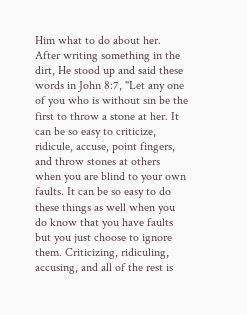Him what to do about her. After writing something in the dirt, He stood up and said these words in John 8:7, "Let any one of you who is without sin be the first to throw a stone at her. It can be so easy to criticize, ridicule, accuse, point fingers, and throw stones at others when you are blind to your own faults. It can be so easy to do these things as well when you do know that you have faults but you just choose to ignore them. Criticizing, ridiculing, accusing, and all of the rest is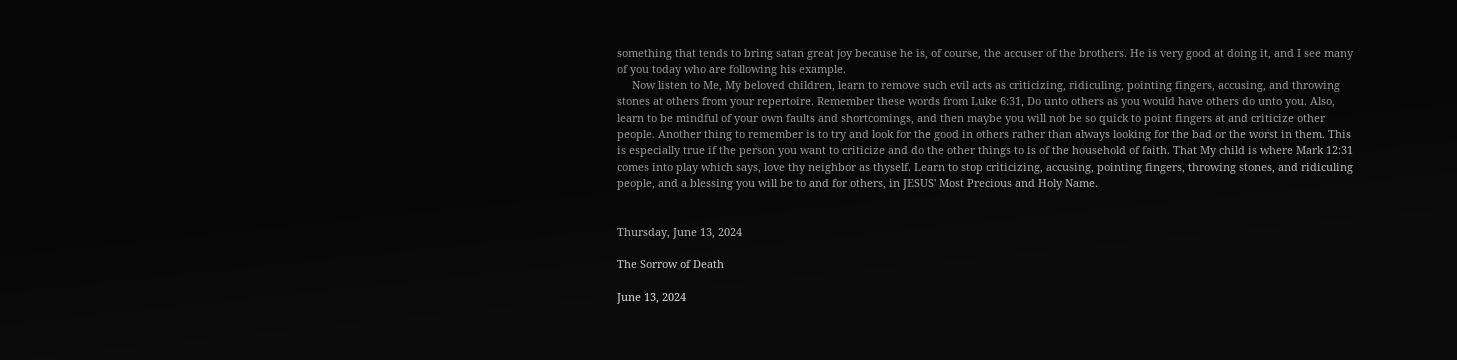something that tends to bring satan great joy because he is, of course, the accuser of the brothers. He is very good at doing it, and I see many of you today who are following his example.
     Now listen to Me, My beloved children, learn to remove such evil acts as criticizing, ridiculing, pointing fingers, accusing, and throwing stones at others from your repertoire. Remember these words from Luke 6:31, Do unto others as you would have others do unto you. Also, learn to be mindful of your own faults and shortcomings, and then maybe you will not be so quick to point fingers at and criticize other people. Another thing to remember is to try and look for the good in others rather than always looking for the bad or the worst in them. This is especially true if the person you want to criticize and do the other things to is of the household of faith. That My child is where Mark 12:31 comes into play which says, love thy neighbor as thyself. Learn to stop criticizing, accusing, pointing fingers, throwing stones, and ridiculing people, and a blessing you will be to and for others, in JESUS' Most Precious and Holy Name.


Thursday, June 13, 2024

The Sorrow of Death

June 13, 2024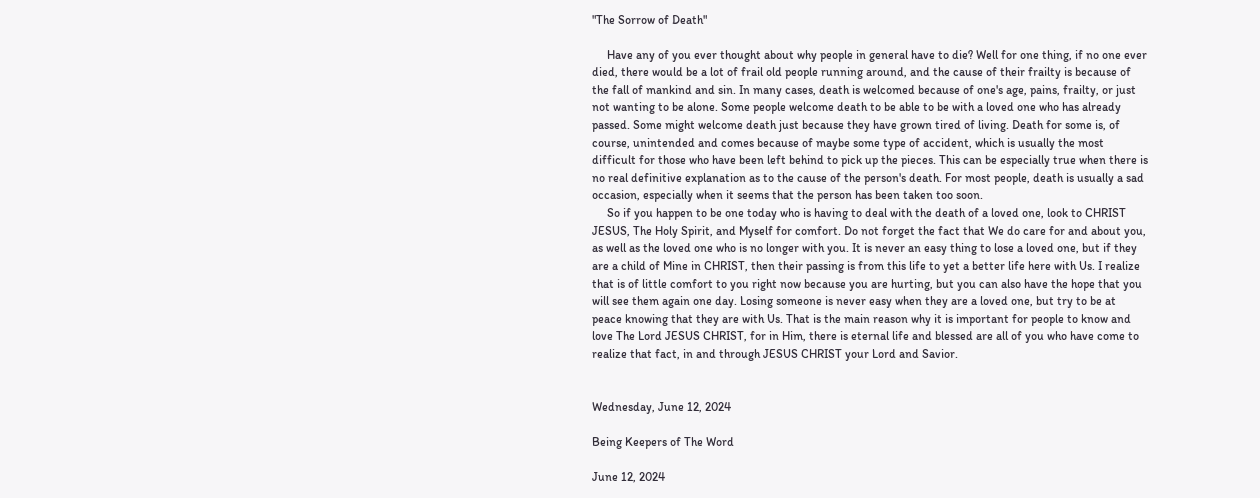"The Sorrow of Death"

     Have any of you ever thought about why people in general have to die? Well for one thing, if no one ever died, there would be a lot of frail old people running around, and the cause of their frailty is because of the fall of mankind and sin. In many cases, death is welcomed because of one's age, pains, frailty, or just not wanting to be alone. Some people welcome death to be able to be with a loved one who has already passed. Some might welcome death just because they have grown tired of living. Death for some is, of course, unintended and comes because of maybe some type of accident, which is usually the most difficult for those who have been left behind to pick up the pieces. This can be especially true when there is no real definitive explanation as to the cause of the person's death. For most people, death is usually a sad occasion, especially when it seems that the person has been taken too soon.
     So if you happen to be one today who is having to deal with the death of a loved one, look to CHRIST JESUS, The Holy Spirit, and Myself for comfort. Do not forget the fact that We do care for and about you, as well as the loved one who is no longer with you. It is never an easy thing to lose a loved one, but if they are a child of Mine in CHRIST, then their passing is from this life to yet a better life here with Us. I realize that is of little comfort to you right now because you are hurting, but you can also have the hope that you will see them again one day. Losing someone is never easy when they are a loved one, but try to be at peace knowing that they are with Us. That is the main reason why it is important for people to know and love The Lord JESUS CHRIST, for in Him, there is eternal life and blessed are all of you who have come to realize that fact, in and through JESUS CHRIST your Lord and Savior.


Wednesday, June 12, 2024

Being Keepers of The Word

June 12, 2024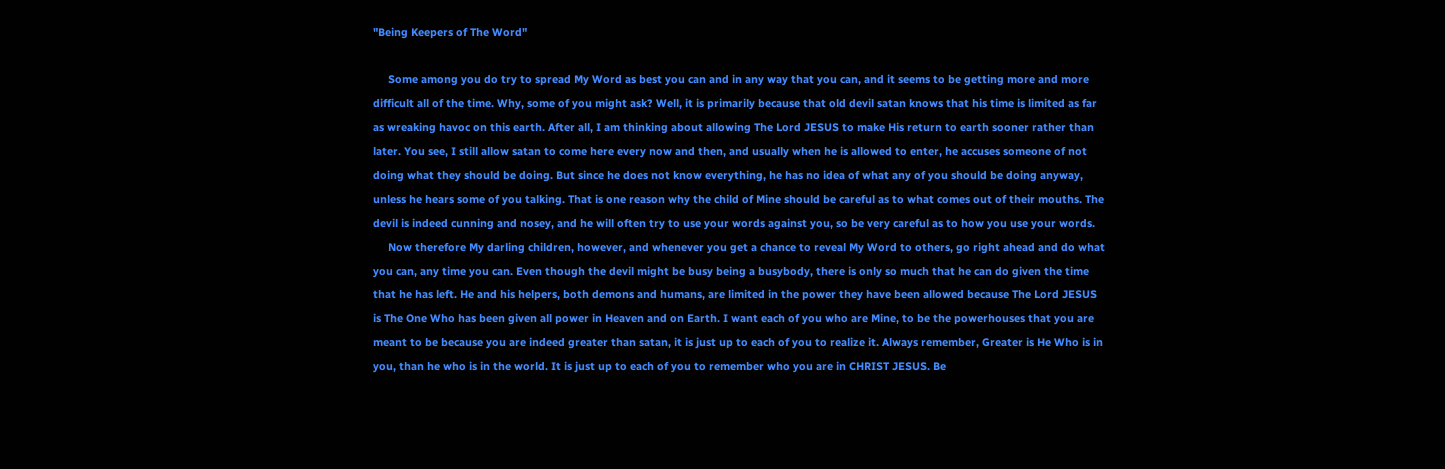"Being Keepers of The Word"

     Some among you do try to spread My Word as best you can and in any way that you can, and it seems to be getting more and more difficult all of the time. Why, some of you might ask? Well, it is primarily because that old devil satan knows that his time is limited as far as wreaking havoc on this earth. After all, I am thinking about allowing The Lord JESUS to make His return to earth sooner rather than later. You see, I still allow satan to come here every now and then, and usually when he is allowed to enter, he accuses someone of not doing what they should be doing. But since he does not know everything, he has no idea of what any of you should be doing anyway, unless he hears some of you talking. That is one reason why the child of Mine should be careful as to what comes out of their mouths. The devil is indeed cunning and nosey, and he will often try to use your words against you, so be very careful as to how you use your words.
     Now therefore My darling children, however, and whenever you get a chance to reveal My Word to others, go right ahead and do what you can, any time you can. Even though the devil might be busy being a busybody, there is only so much that he can do given the time that he has left. He and his helpers, both demons and humans, are limited in the power they have been allowed because The Lord JESUS is The One Who has been given all power in Heaven and on Earth. I want each of you who are Mine, to be the powerhouses that you are meant to be because you are indeed greater than satan, it is just up to each of you to realize it. Always remember, Greater is He Who is in you, than he who is in the world. It is just up to each of you to remember who you are in CHRIST JESUS. Be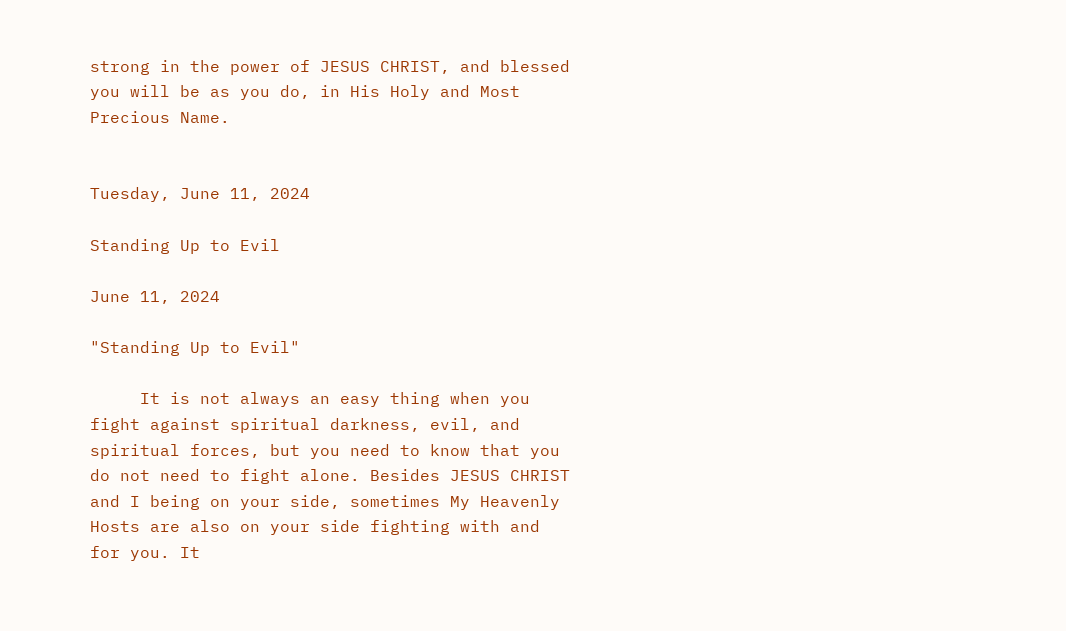strong in the power of JESUS CHRIST, and blessed you will be as you do, in His Holy and Most Precious Name.


Tuesday, June 11, 2024

Standing Up to Evil

June 11, 2024

"Standing Up to Evil"

     It is not always an easy thing when you fight against spiritual darkness, evil, and spiritual forces, but you need to know that you do not need to fight alone. Besides JESUS CHRIST and I being on your side, sometimes My Heavenly Hosts are also on your side fighting with and for you. It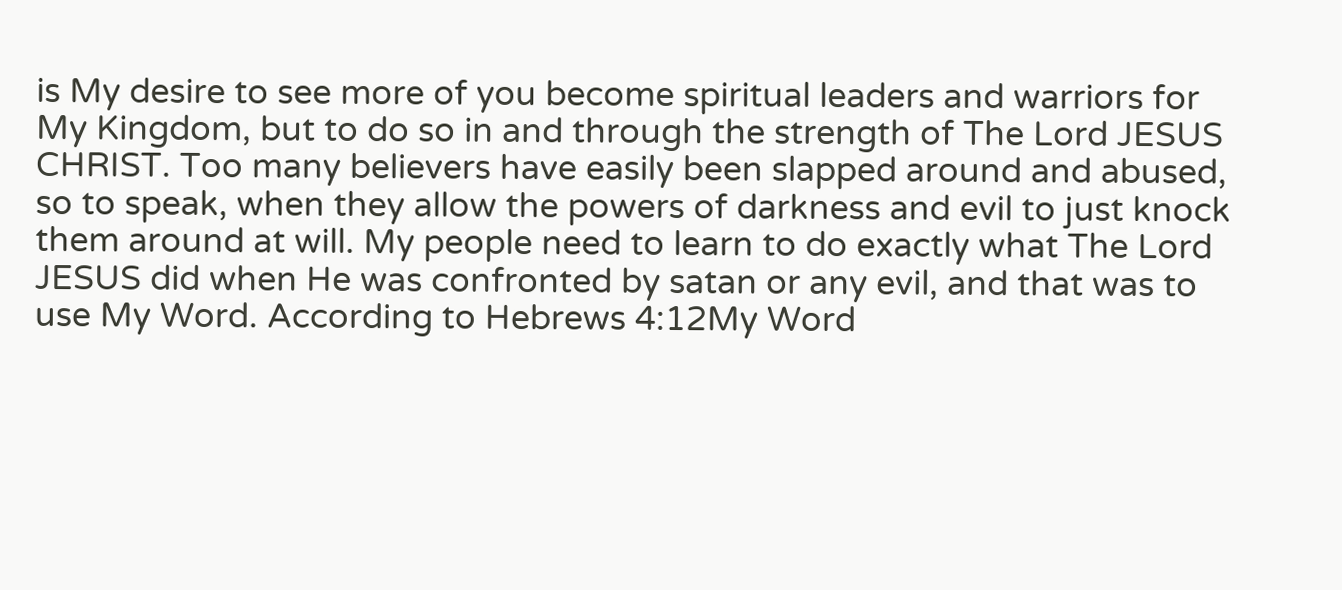is My desire to see more of you become spiritual leaders and warriors for My Kingdom, but to do so in and through the strength of The Lord JESUS CHRIST. Too many believers have easily been slapped around and abused, so to speak, when they allow the powers of darkness and evil to just knock them around at will. My people need to learn to do exactly what The Lord JESUS did when He was confronted by satan or any evil, and that was to use My Word. According to Hebrews 4:12My Word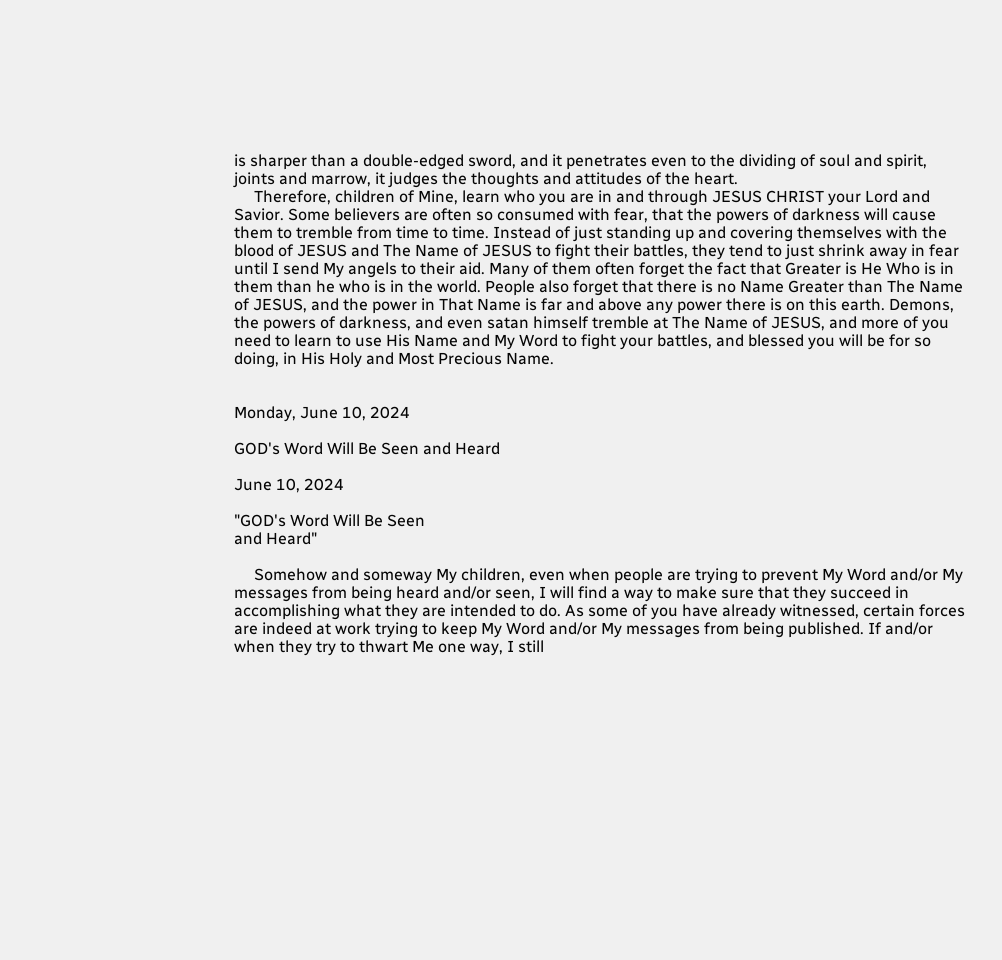is sharper than a double-edged sword, and it penetrates even to the dividing of soul and spirit, joints and marrow, it judges the thoughts and attitudes of the heart.
     Therefore, children of Mine, learn who you are in and through JESUS CHRIST your Lord and Savior. Some believers are often so consumed with fear, that the powers of darkness will cause them to tremble from time to time. Instead of just standing up and covering themselves with the blood of JESUS and The Name of JESUS to fight their battles, they tend to just shrink away in fear until I send My angels to their aid. Many of them often forget the fact that Greater is He Who is in them than he who is in the world. People also forget that there is no Name Greater than The Name of JESUS, and the power in That Name is far and above any power there is on this earth. Demons, the powers of darkness, and even satan himself tremble at The Name of JESUS, and more of you need to learn to use His Name and My Word to fight your battles, and blessed you will be for so doing, in His Holy and Most Precious Name.


Monday, June 10, 2024

GOD's Word Will Be Seen and Heard

June 10, 2024

"GOD's Word Will Be Seen
and Heard"

     Somehow and someway My children, even when people are trying to prevent My Word and/or My messages from being heard and/or seen, I will find a way to make sure that they succeed in accomplishing what they are intended to do. As some of you have already witnessed, certain forces are indeed at work trying to keep My Word and/or My messages from being published. If and/or when they try to thwart Me one way, I still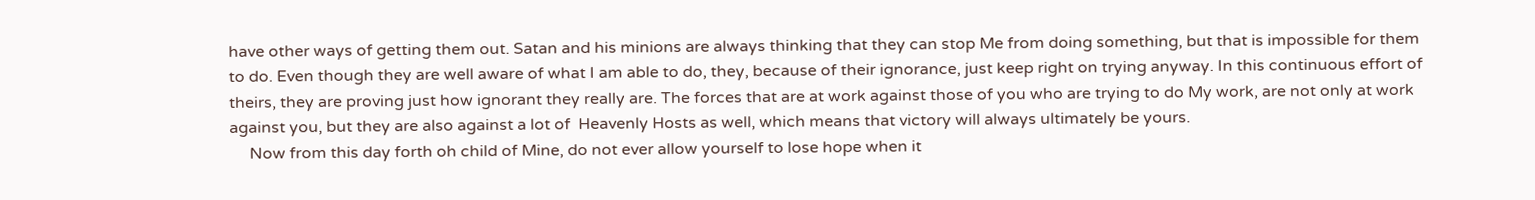have other ways of getting them out. Satan and his minions are always thinking that they can stop Me from doing something, but that is impossible for them to do. Even though they are well aware of what I am able to do, they, because of their ignorance, just keep right on trying anyway. In this continuous effort of theirs, they are proving just how ignorant they really are. The forces that are at work against those of you who are trying to do My work, are not only at work against you, but they are also against a lot of  Heavenly Hosts as well, which means that victory will always ultimately be yours.
     Now from this day forth oh child of Mine, do not ever allow yourself to lose hope when it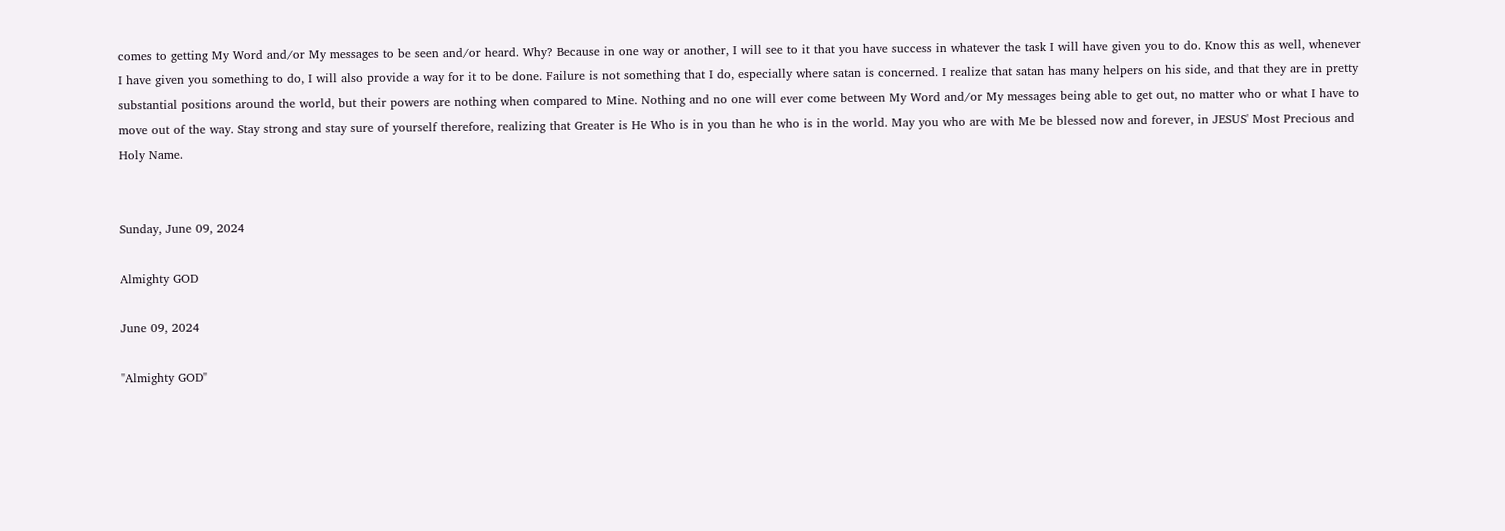comes to getting My Word and/or My messages to be seen and/or heard. Why? Because in one way or another, I will see to it that you have success in whatever the task I will have given you to do. Know this as well, whenever I have given you something to do, I will also provide a way for it to be done. Failure is not something that I do, especially where satan is concerned. I realize that satan has many helpers on his side, and that they are in pretty substantial positions around the world, but their powers are nothing when compared to Mine. Nothing and no one will ever come between My Word and/or My messages being able to get out, no matter who or what I have to move out of the way. Stay strong and stay sure of yourself therefore, realizing that Greater is He Who is in you than he who is in the world. May you who are with Me be blessed now and forever, in JESUS' Most Precious and Holy Name.


Sunday, June 09, 2024

Almighty GOD

June 09, 2024

"Almighty GOD"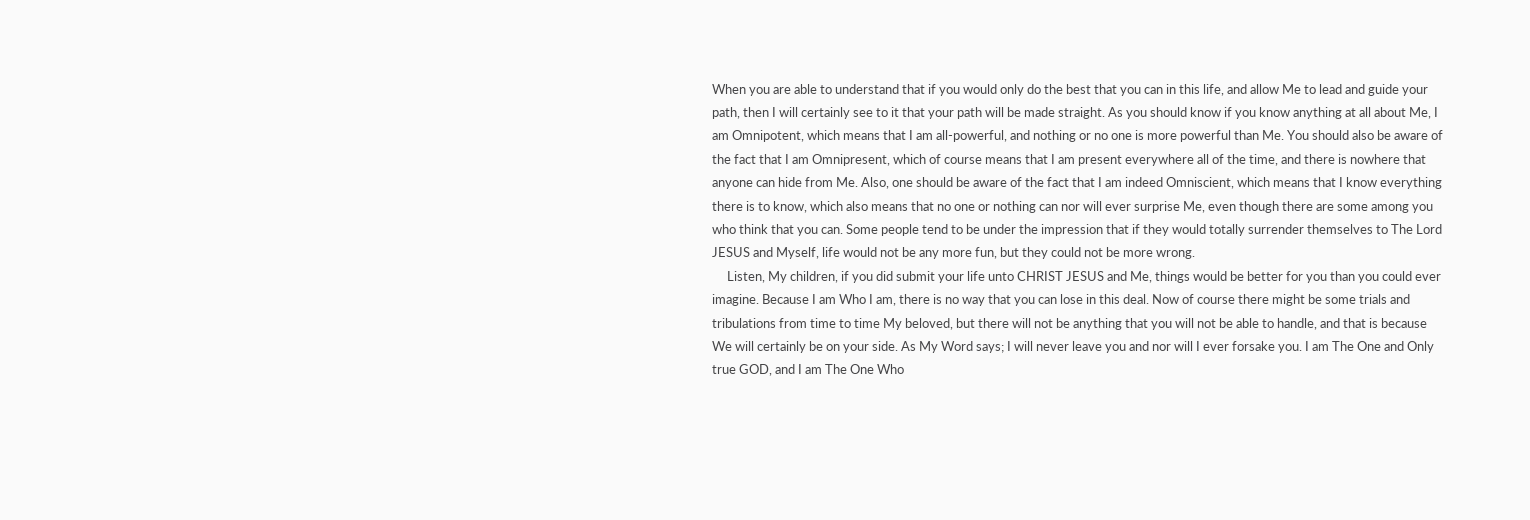When you are able to understand that if you would only do the best that you can in this life, and allow Me to lead and guide your path, then I will certainly see to it that your path will be made straight. As you should know if you know anything at all about Me, I am Omnipotent, which means that I am all-powerful, and nothing or no one is more powerful than Me. You should also be aware of the fact that I am Omnipresent, which of course means that I am present everywhere all of the time, and there is nowhere that anyone can hide from Me. Also, one should be aware of the fact that I am indeed Omniscient, which means that I know everything there is to know, which also means that no one or nothing can nor will ever surprise Me, even though there are some among you who think that you can. Some people tend to be under the impression that if they would totally surrender themselves to The Lord JESUS and Myself, life would not be any more fun, but they could not be more wrong.
     Listen, My children, if you did submit your life unto CHRIST JESUS and Me, things would be better for you than you could ever imagine. Because I am Who I am, there is no way that you can lose in this deal. Now of course there might be some trials and tribulations from time to time My beloved, but there will not be anything that you will not be able to handle, and that is because We will certainly be on your side. As My Word says; I will never leave you and nor will I ever forsake you. I am The One and Only true GOD, and I am The One Who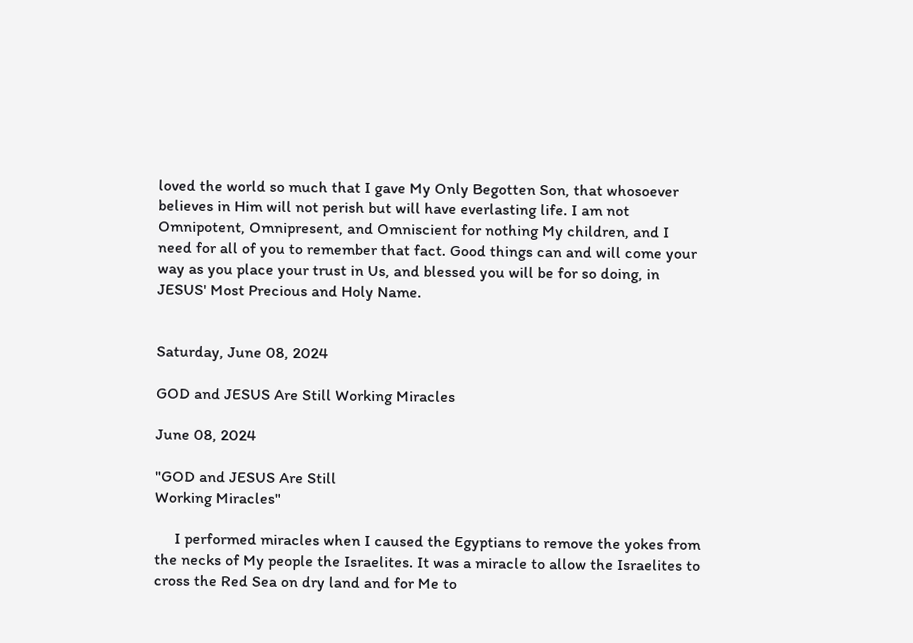loved the world so much that I gave My Only Begotten Son, that whosoever believes in Him will not perish but will have everlasting life. I am not Omnipotent, Omnipresent, and Omniscient for nothing My children, and I need for all of you to remember that fact. Good things can and will come your way as you place your trust in Us, and blessed you will be for so doing, in JESUS' Most Precious and Holy Name.


Saturday, June 08, 2024

GOD and JESUS Are Still Working Miracles

June 08, 2024

"GOD and JESUS Are Still
Working Miracles"

     I performed miracles when I caused the Egyptians to remove the yokes from the necks of My people the Israelites. It was a miracle to allow the Israelites to cross the Red Sea on dry land and for Me to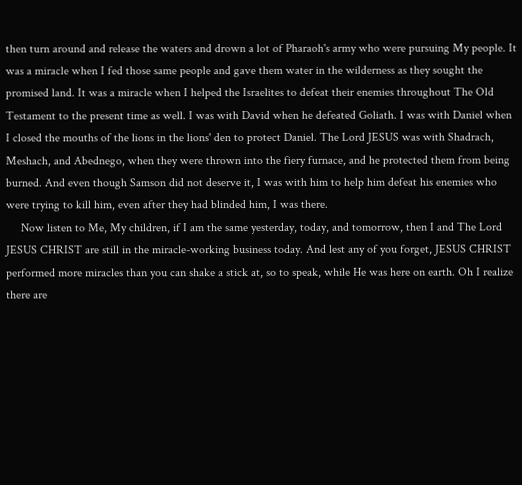then turn around and release the waters and drown a lot of Pharaoh's army who were pursuing My people. It was a miracle when I fed those same people and gave them water in the wilderness as they sought the promised land. It was a miracle when I helped the Israelites to defeat their enemies throughout The Old Testament to the present time as well. I was with David when he defeated Goliath. I was with Daniel when I closed the mouths of the lions in the lions' den to protect Daniel. The Lord JESUS was with Shadrach, Meshach, and Abednego, when they were thrown into the fiery furnace, and he protected them from being burned. And even though Samson did not deserve it, I was with him to help him defeat his enemies who were trying to kill him, even after they had blinded him, I was there.
     Now listen to Me, My children, if I am the same yesterday, today, and tomorrow, then I and The Lord JESUS CHRIST are still in the miracle-working business today. And lest any of you forget, JESUS CHRIST performed more miracles than you can shake a stick at, so to speak, while He was here on earth. Oh I realize there are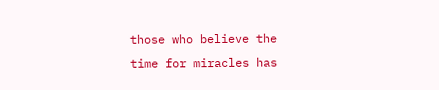those who believe the time for miracles has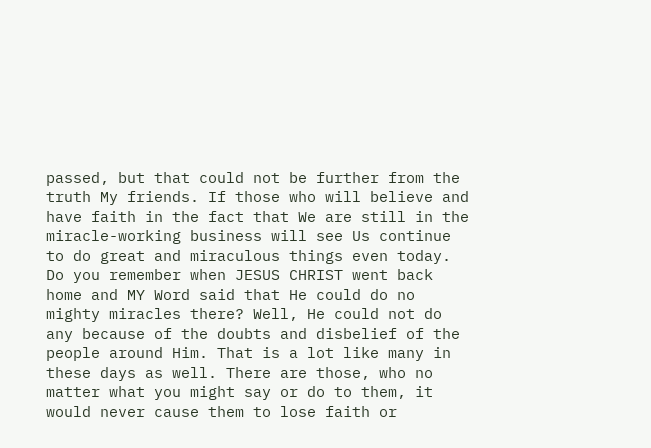passed, but that could not be further from the truth My friends. If those who will believe and have faith in the fact that We are still in the miracle-working business will see Us continue to do great and miraculous things even today. Do you remember when JESUS CHRIST went back home and MY Word said that He could do no mighty miracles there? Well, He could not do any because of the doubts and disbelief of the people around Him. That is a lot like many in these days as well. There are those, who no matter what you might say or do to them, it would never cause them to lose faith or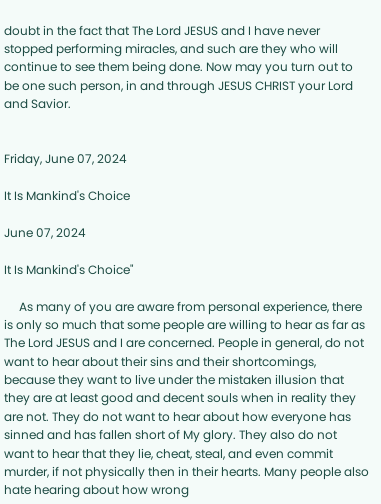doubt in the fact that The Lord JESUS and I have never stopped performing miracles, and such are they who will continue to see them being done. Now may you turn out to be one such person, in and through JESUS CHRIST your Lord and Savior.


Friday, June 07, 2024

It Is Mankind's Choice

June 07, 2024

It Is Mankind's Choice"

     As many of you are aware from personal experience, there is only so much that some people are willing to hear as far as The Lord JESUS and I are concerned. People in general, do not want to hear about their sins and their shortcomings, because they want to live under the mistaken illusion that they are at least good and decent souls when in reality they are not. They do not want to hear about how everyone has sinned and has fallen short of My glory. They also do not want to hear that they lie, cheat, steal, and even commit murder, if not physically then in their hearts. Many people also hate hearing about how wrong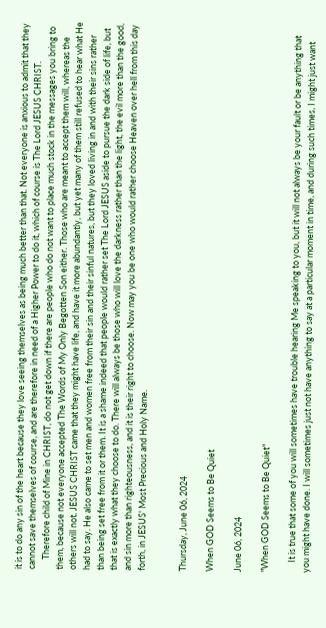it is to do any sin of the heart because they love seeing themselves as being much better than that. Not everyone is anxious to admit that they cannot save themselves of course, and are therefore in need of a Higher Power to do it, which of course is The Lord JESUS CHRIST.
     Therefore child of Mine in CHRIST, do not get down if there are people who do not want to place much stock in the messages you bring to them, because not everyone accepted The Words of My Only Begotten Son either. Those who are meant to accept them will, whereas the others will not. JESUS CHRIST came that they might have life, and have it more abundantly, but yet many of them still refused to hear what He had to say. He also came to set men and women free from their sin and their sinful natures, but they loved living in and with their sins rather than being set free from it or them. It is a shame indeed that people would rather set The Lord JESUS aside to pursue the dark side of life, but that is exactly what they choose to do. There will always be those who will love the darkness rather than the light, the evil more than the good, and sin more than righteousness, and it is their right to choose. Now may you be one who would rather choose Heaven over hell from this day forth, in JESUS' Most Precious and Holy Name.


Thursday, June 06, 2024

When GOD Seems to Be Quiet

June 06, 2024

"When GOD Seems to Be Quiet"

     It is true that some of you will sometimes have trouble hearing Me speaking to you, but it will not always be your fault or be anything that you might have done. I will sometimes just not have anything to say at a particular moment in time, and during such times, I might just want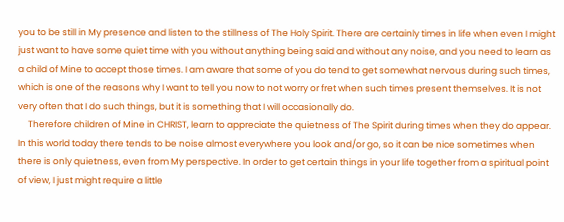you to be still in My presence and listen to the stillness of The Holy Spirit. There are certainly times in life when even I might just want to have some quiet time with you without anything being said and without any noise, and you need to learn as a child of Mine to accept those times. I am aware that some of you do tend to get somewhat nervous during such times, which is one of the reasons why I want to tell you now to not worry or fret when such times present themselves. It is not very often that I do such things, but it is something that I will occasionally do.
     Therefore children of Mine in CHRIST, learn to appreciate the quietness of The Spirit during times when they do appear. In this world today there tends to be noise almost everywhere you look and/or go, so it can be nice sometimes when there is only quietness, even from My perspective. In order to get certain things in your life together from a spiritual point of view, I just might require a little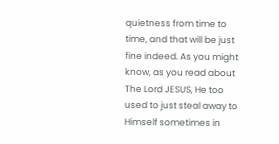quietness from time to time, and that will be just fine indeed. As you might know, as you read about The Lord JESUS, He too used to just steal away to Himself sometimes in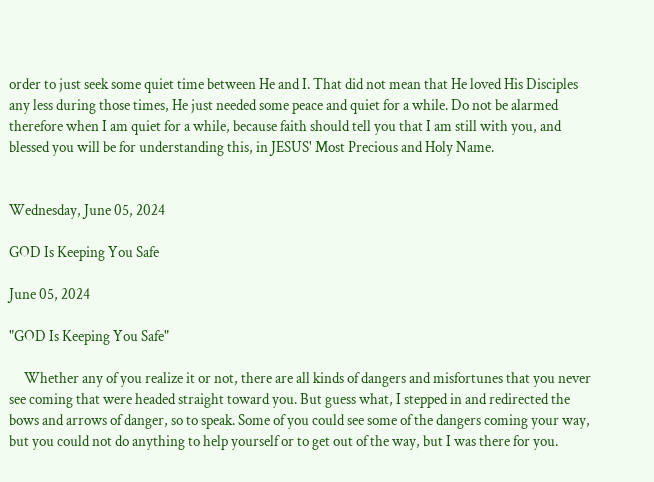order to just seek some quiet time between He and I. That did not mean that He loved His Disciples any less during those times, He just needed some peace and quiet for a while. Do not be alarmed therefore when I am quiet for a while, because faith should tell you that I am still with you, and blessed you will be for understanding this, in JESUS' Most Precious and Holy Name.


Wednesday, June 05, 2024

GOD Is Keeping You Safe

June 05, 2024

"GOD Is Keeping You Safe"

     Whether any of you realize it or not, there are all kinds of dangers and misfortunes that you never see coming that were headed straight toward you. But guess what, I stepped in and redirected the bows and arrows of danger, so to speak. Some of you could see some of the dangers coming your way, but you could not do anything to help yourself or to get out of the way, but I was there for you.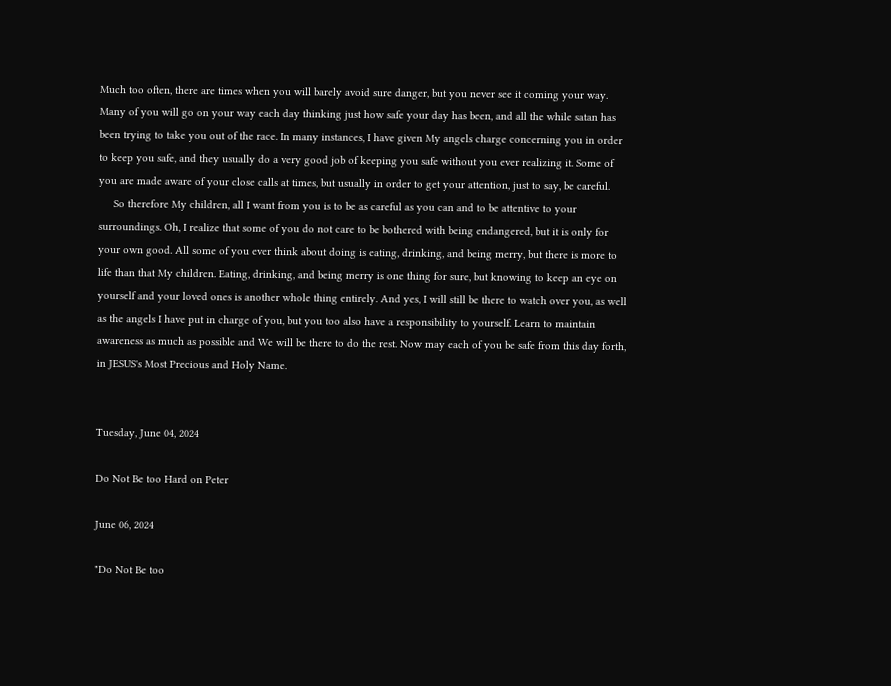Much too often, there are times when you will barely avoid sure danger, but you never see it coming your way. Many of you will go on your way each day thinking just how safe your day has been, and all the while satan has been trying to take you out of the race. In many instances, I have given My angels charge concerning you in order to keep you safe, and they usually do a very good job of keeping you safe without you ever realizing it. Some of you are made aware of your close calls at times, but usually in order to get your attention, just to say, be careful.
     So therefore My children, all I want from you is to be as careful as you can and to be attentive to your surroundings. Oh, I realize that some of you do not care to be bothered with being endangered, but it is only for your own good. All some of you ever think about doing is eating, drinking, and being merry, but there is more to life than that My children. Eating, drinking, and being merry is one thing for sure, but knowing to keep an eye on yourself and your loved ones is another whole thing entirely. And yes, I will still be there to watch over you, as well as the angels I have put in charge of you, but you too also have a responsibility to yourself. Learn to maintain awareness as much as possible and We will be there to do the rest. Now may each of you be safe from this day forth, in JESUS's Most Precious and Holy Name.


Tuesday, June 04, 2024

Do Not Be too Hard on Peter

June 06, 2024

"Do Not Be too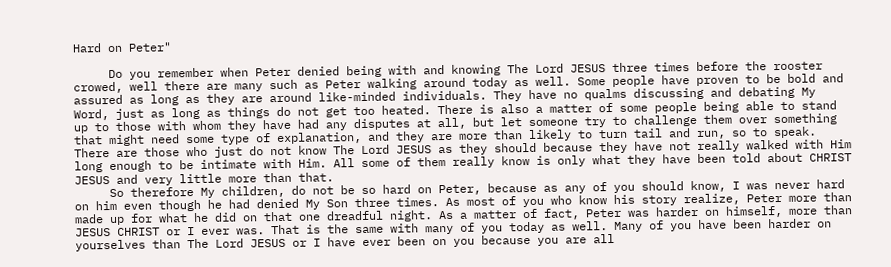Hard on Peter"

     Do you remember when Peter denied being with and knowing The Lord JESUS three times before the rooster crowed, well there are many such as Peter walking around today as well. Some people have proven to be bold and assured as long as they are around like-minded individuals. They have no qualms discussing and debating My Word, just as long as things do not get too heated. There is also a matter of some people being able to stand up to those with whom they have had any disputes at all, but let someone try to challenge them over something that might need some type of explanation, and they are more than likely to turn tail and run, so to speak. There are those who just do not know The Lord JESUS as they should because they have not really walked with Him long enough to be intimate with Him. All some of them really know is only what they have been told about CHRIST JESUS and very little more than that.
     So therefore My children, do not be so hard on Peter, because as any of you should know, I was never hard on him even though he had denied My Son three times. As most of you who know his story realize, Peter more than made up for what he did on that one dreadful night. As a matter of fact, Peter was harder on himself, more than JESUS CHRIST or I ever was. That is the same with many of you today as well. Many of you have been harder on yourselves than The Lord JESUS or I have ever been on you because you are all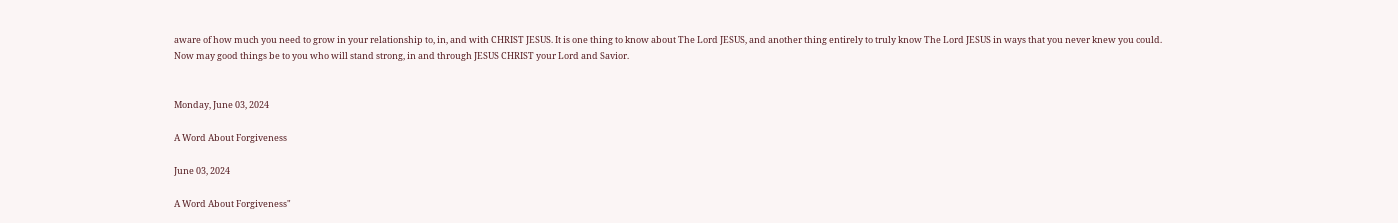aware of how much you need to grow in your relationship to, in, and with CHRIST JESUS. It is one thing to know about The Lord JESUS, and another thing entirely to truly know The Lord JESUS in ways that you never knew you could. Now may good things be to you who will stand strong, in and through JESUS CHRIST your Lord and Savior.


Monday, June 03, 2024

A Word About Forgiveness

June 03, 2024

A Word About Forgiveness"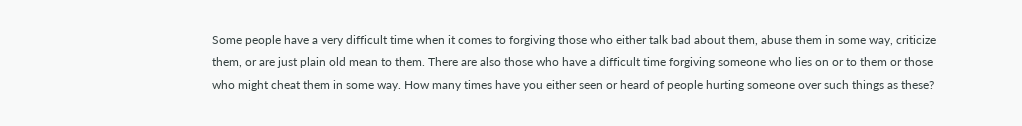Some people have a very difficult time when it comes to forgiving those who either talk bad about them, abuse them in some way, criticize them, or are just plain old mean to them. There are also those who have a difficult time forgiving someone who lies on or to them or those who might cheat them in some way. How many times have you either seen or heard of people hurting someone over such things as these?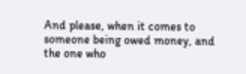And please, when it comes to someone being owed money, and the one who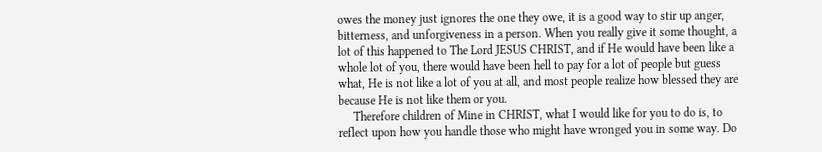owes the money just ignores the one they owe, it is a good way to stir up anger, bitterness, and unforgiveness in a person. When you really give it some thought, a lot of this happened to The Lord JESUS CHRIST, and if He would have been like a whole lot of you, there would have been hell to pay for a lot of people but guess what, He is not like a lot of you at all, and most people realize how blessed they are because He is not like them or you.
     Therefore children of Mine in CHRIST, what I would like for you to do is, to reflect upon how you handle those who might have wronged you in some way. Do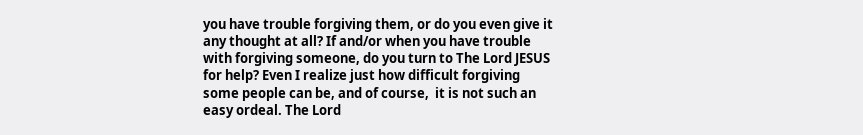you have trouble forgiving them, or do you even give it any thought at all? If and/or when you have trouble with forgiving someone, do you turn to The Lord JESUS for help? Even I realize just how difficult forgiving some people can be, and of course,  it is not such an easy ordeal. The Lord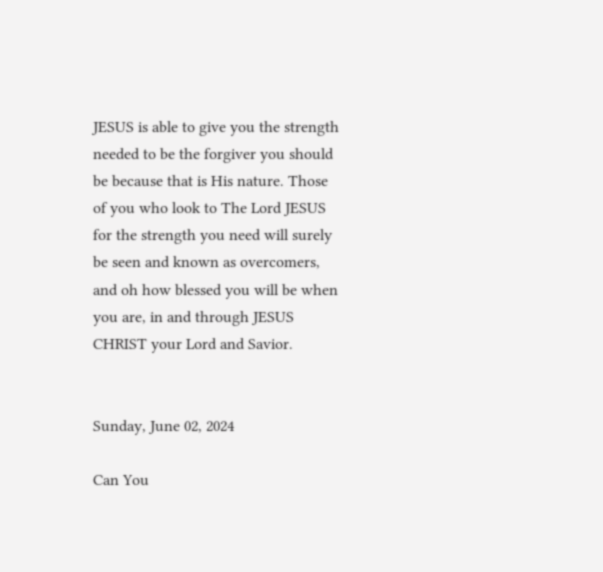JESUS is able to give you the strength needed to be the forgiver you should be because that is His nature. Those of you who look to The Lord JESUS for the strength you need will surely be seen and known as overcomers, and oh how blessed you will be when you are, in and through JESUS CHRIST your Lord and Savior.


Sunday, June 02, 2024

Can You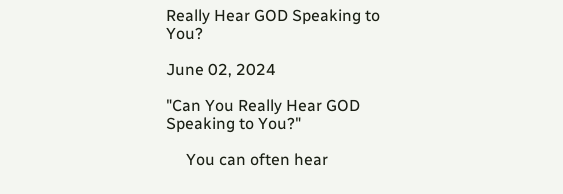Really Hear GOD Speaking to You?

June 02, 2024

"Can You Really Hear GOD
Speaking to You?"

     You can often hear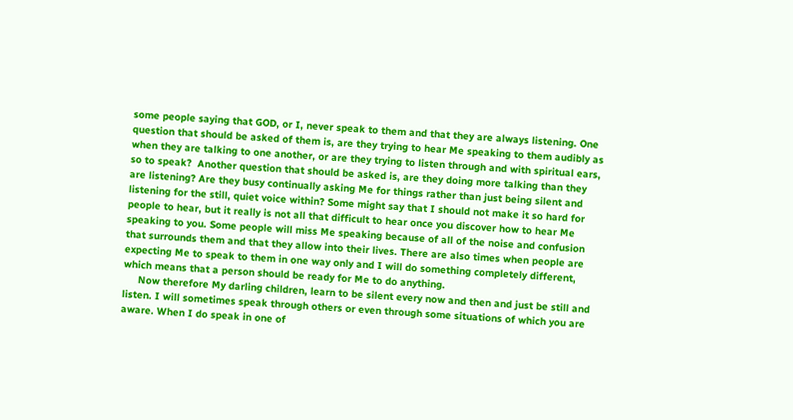some people saying that GOD, or I, never speak to them and that they are always listening. One question that should be asked of them is, are they trying to hear Me speaking to them audibly as when they are talking to one another, or are they trying to listen through and with spiritual ears, so to speak?  Another question that should be asked is, are they doing more talking than they are listening? Are they busy continually asking Me for things rather than just being silent and listening for the still, quiet voice within? Some might say that I should not make it so hard for people to hear, but it really is not all that difficult to hear once you discover how to hear Me speaking to you. Some people will miss Me speaking because of all of the noise and confusion that surrounds them and that they allow into their lives. There are also times when people are expecting Me to speak to them in one way only and I will do something completely different, which means that a person should be ready for Me to do anything.
     Now therefore My darling children, learn to be silent every now and then and just be still and listen. I will sometimes speak through others or even through some situations of which you are aware. When I do speak in one of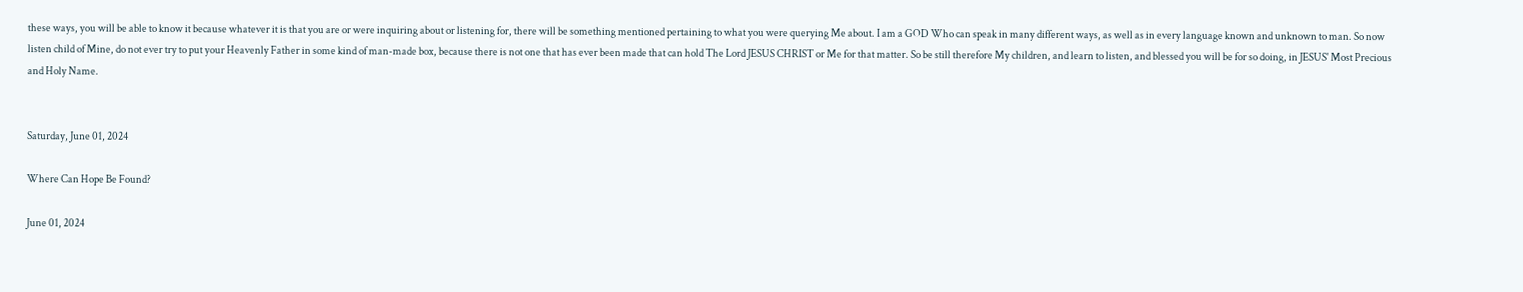these ways, you will be able to know it because whatever it is that you are or were inquiring about or listening for, there will be something mentioned pertaining to what you were querying Me about. I am a GOD Who can speak in many different ways, as well as in every language known and unknown to man. So now listen child of Mine, do not ever try to put your Heavenly Father in some kind of man-made box, because there is not one that has ever been made that can hold The Lord JESUS CHRIST or Me for that matter. So be still therefore My children, and learn to listen, and blessed you will be for so doing, in JESUS' Most Precious and Holy Name.


Saturday, June 01, 2024

Where Can Hope Be Found?

June 01, 2024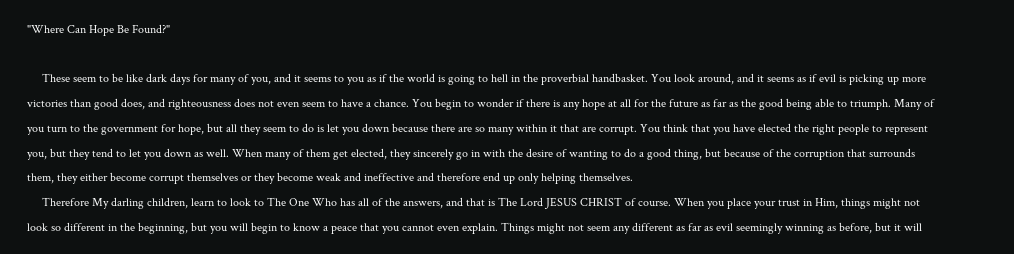"Where Can Hope Be Found?"

     These seem to be like dark days for many of you, and it seems to you as if the world is going to hell in the proverbial handbasket. You look around, and it seems as if evil is picking up more victories than good does, and righteousness does not even seem to have a chance. You begin to wonder if there is any hope at all for the future as far as the good being able to triumph. Many of you turn to the government for hope, but all they seem to do is let you down because there are so many within it that are corrupt. You think that you have elected the right people to represent you, but they tend to let you down as well. When many of them get elected, they sincerely go in with the desire of wanting to do a good thing, but because of the corruption that surrounds them, they either become corrupt themselves or they become weak and ineffective and therefore end up only helping themselves.
     Therefore My darling children, learn to look to The One Who has all of the answers, and that is The Lord JESUS CHRIST of course. When you place your trust in Him, things might not look so different in the beginning, but you will begin to know a peace that you cannot even explain. Things might not seem any different as far as evil seemingly winning as before, but it will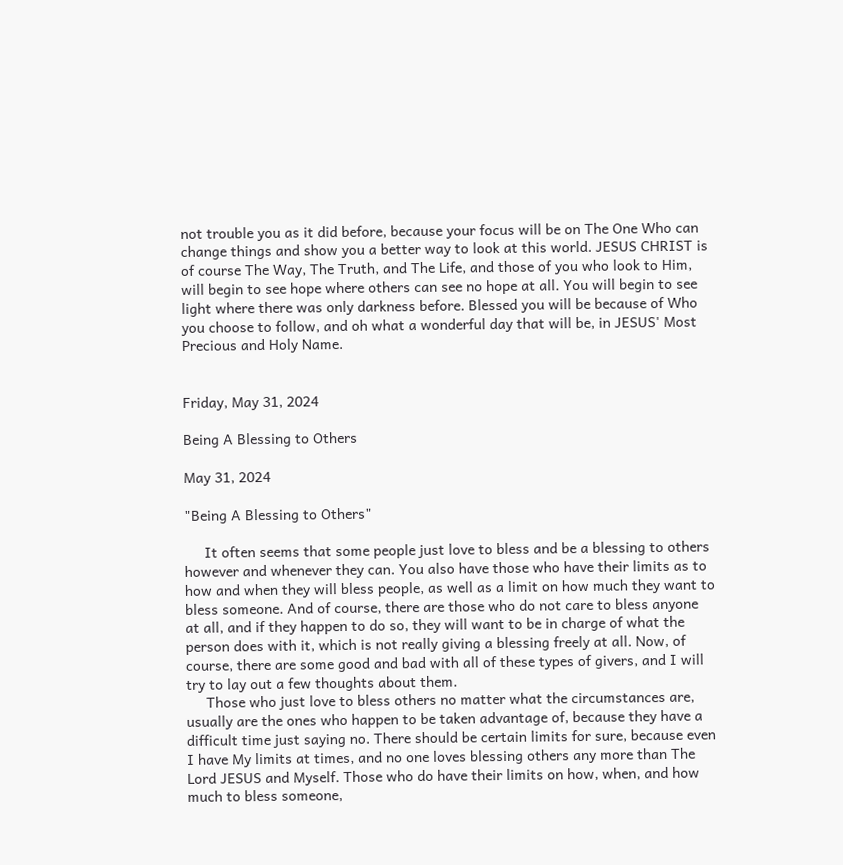not trouble you as it did before, because your focus will be on The One Who can change things and show you a better way to look at this world. JESUS CHRIST is of course The Way, The Truth, and The Life, and those of you who look to Him, will begin to see hope where others can see no hope at all. You will begin to see light where there was only darkness before. Blessed you will be because of Who you choose to follow, and oh what a wonderful day that will be, in JESUS' Most Precious and Holy Name.


Friday, May 31, 2024

Being A Blessing to Others

May 31, 2024

"Being A Blessing to Others"

     It often seems that some people just love to bless and be a blessing to others however and whenever they can. You also have those who have their limits as to how and when they will bless people, as well as a limit on how much they want to bless someone. And of course, there are those who do not care to bless anyone at all, and if they happen to do so, they will want to be in charge of what the person does with it, which is not really giving a blessing freely at all. Now, of course, there are some good and bad with all of these types of givers, and I will try to lay out a few thoughts about them.
     Those who just love to bless others no matter what the circumstances are, usually are the ones who happen to be taken advantage of, because they have a difficult time just saying no. There should be certain limits for sure, because even I have My limits at times, and no one loves blessing others any more than The Lord JESUS and Myself. Those who do have their limits on how, when, and how much to bless someone,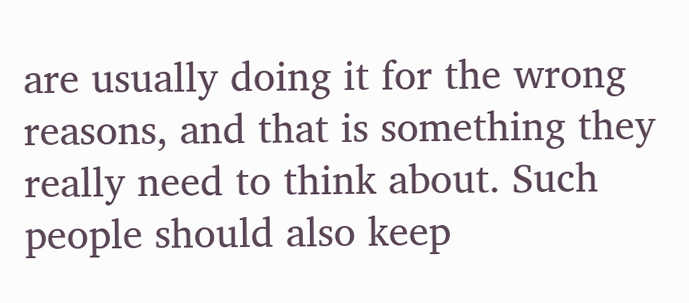are usually doing it for the wrong reasons, and that is something they really need to think about. Such people should also keep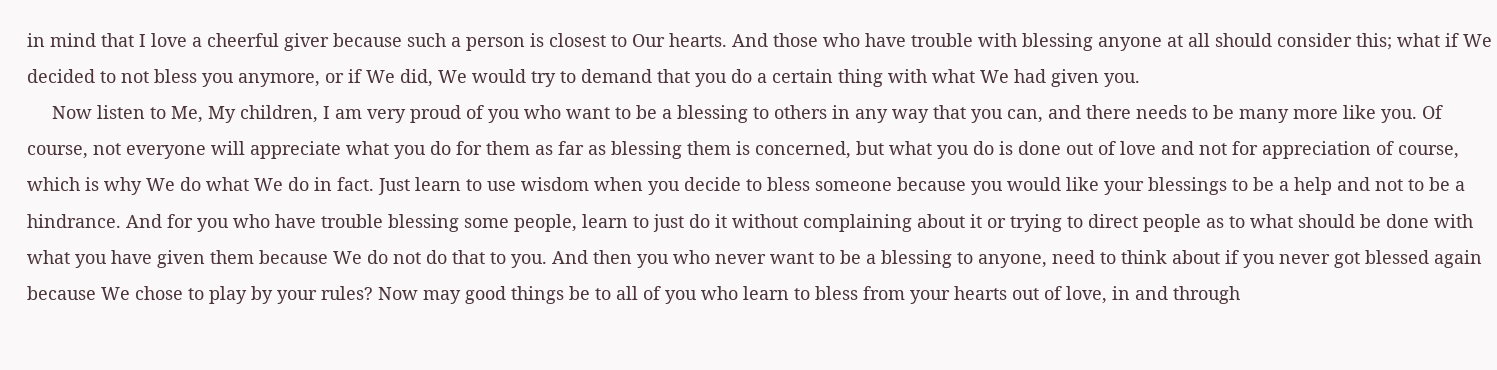in mind that I love a cheerful giver because such a person is closest to Our hearts. And those who have trouble with blessing anyone at all should consider this; what if We decided to not bless you anymore, or if We did, We would try to demand that you do a certain thing with what We had given you.
     Now listen to Me, My children, I am very proud of you who want to be a blessing to others in any way that you can, and there needs to be many more like you. Of course, not everyone will appreciate what you do for them as far as blessing them is concerned, but what you do is done out of love and not for appreciation of course, which is why We do what We do in fact. Just learn to use wisdom when you decide to bless someone because you would like your blessings to be a help and not to be a hindrance. And for you who have trouble blessing some people, learn to just do it without complaining about it or trying to direct people as to what should be done with what you have given them because We do not do that to you. And then you who never want to be a blessing to anyone, need to think about if you never got blessed again because We chose to play by your rules? Now may good things be to all of you who learn to bless from your hearts out of love, in and through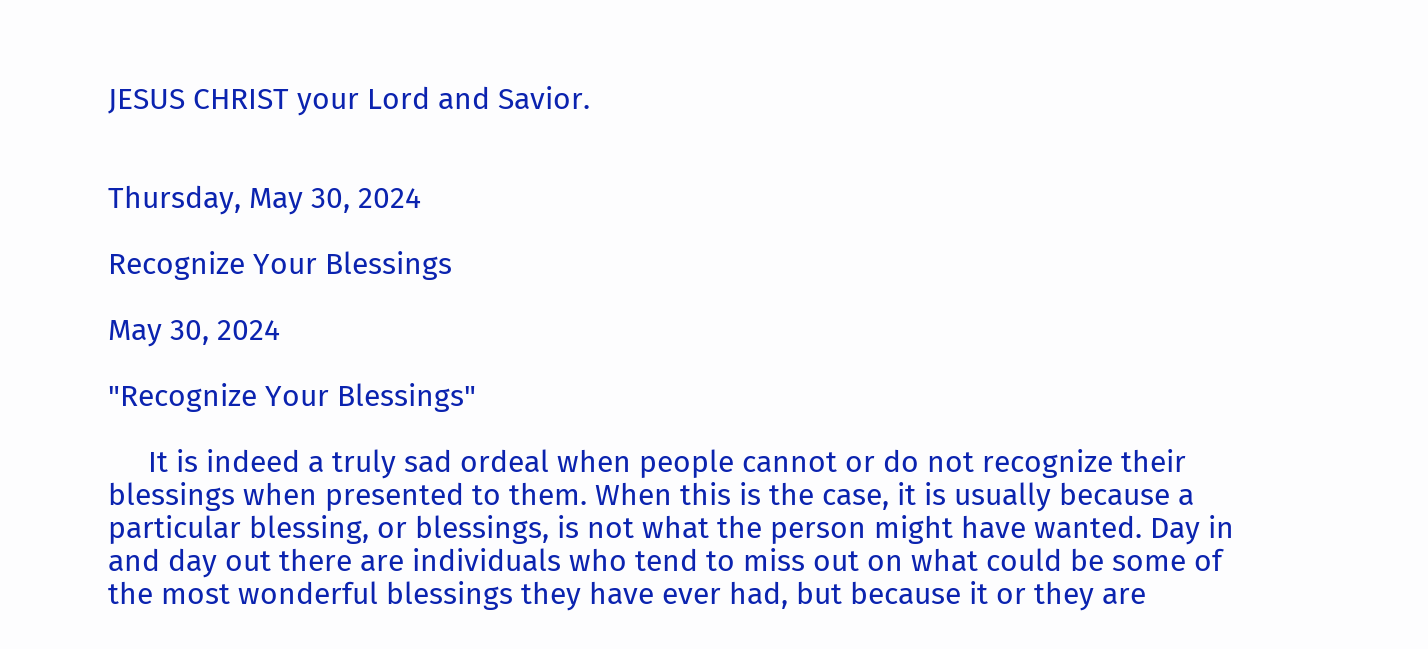JESUS CHRIST your Lord and Savior.


Thursday, May 30, 2024

Recognize Your Blessings

May 30, 2024

"Recognize Your Blessings"

     It is indeed a truly sad ordeal when people cannot or do not recognize their blessings when presented to them. When this is the case, it is usually because a particular blessing, or blessings, is not what the person might have wanted. Day in and day out there are individuals who tend to miss out on what could be some of the most wonderful blessings they have ever had, but because it or they are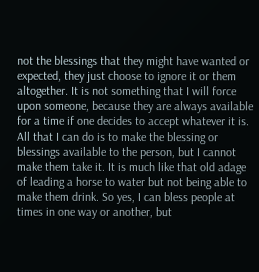not the blessings that they might have wanted or expected, they just choose to ignore it or them altogether. It is not something that I will force upon someone, because they are always available for a time if one decides to accept whatever it is. All that I can do is to make the blessing or blessings available to the person, but I cannot make them take it. It is much like that old adage of leading a horse to water but not being able to make them drink. So yes, I can bless people at times in one way or another, but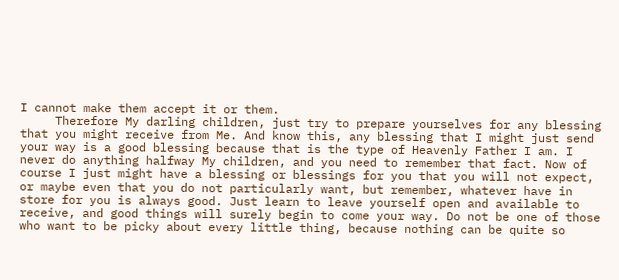I cannot make them accept it or them.
     Therefore My darling children, just try to prepare yourselves for any blessing that you might receive from Me. And know this, any blessing that I might just send your way is a good blessing because that is the type of Heavenly Father I am. I never do anything halfway My children, and you need to remember that fact. Now of course I just might have a blessing or blessings for you that you will not expect, or maybe even that you do not particularly want, but remember, whatever have in store for you is always good. Just learn to leave yourself open and available to receive, and good things will surely begin to come your way. Do not be one of those who want to be picky about every little thing, because nothing can be quite so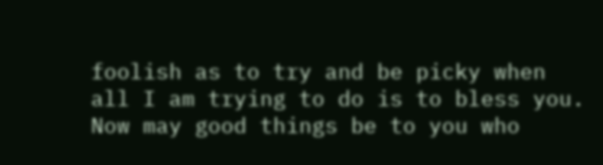foolish as to try and be picky when all I am trying to do is to bless you. Now may good things be to you who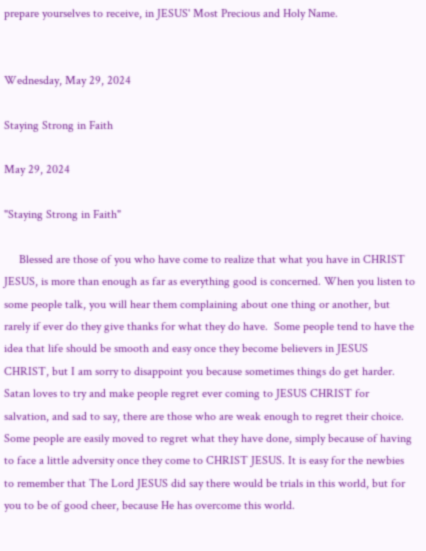prepare yourselves to receive, in JESUS' Most Precious and Holy Name.


Wednesday, May 29, 2024

Staying Strong in Faith

May 29, 2024

"Staying Strong in Faith"

     Blessed are those of you who have come to realize that what you have in CHRIST JESUS, is more than enough as far as everything good is concerned. When you listen to some people talk, you will hear them complaining about one thing or another, but rarely if ever do they give thanks for what they do have.  Some people tend to have the idea that life should be smooth and easy once they become believers in JESUS CHRIST, but I am sorry to disappoint you because sometimes things do get harder. Satan loves to try and make people regret ever coming to JESUS CHRIST for salvation, and sad to say, there are those who are weak enough to regret their choice. Some people are easily moved to regret what they have done, simply because of having to face a little adversity once they come to CHRIST JESUS. It is easy for the newbies to remember that The Lord JESUS did say there would be trials in this world, but for you to be of good cheer, because He has overcome this world.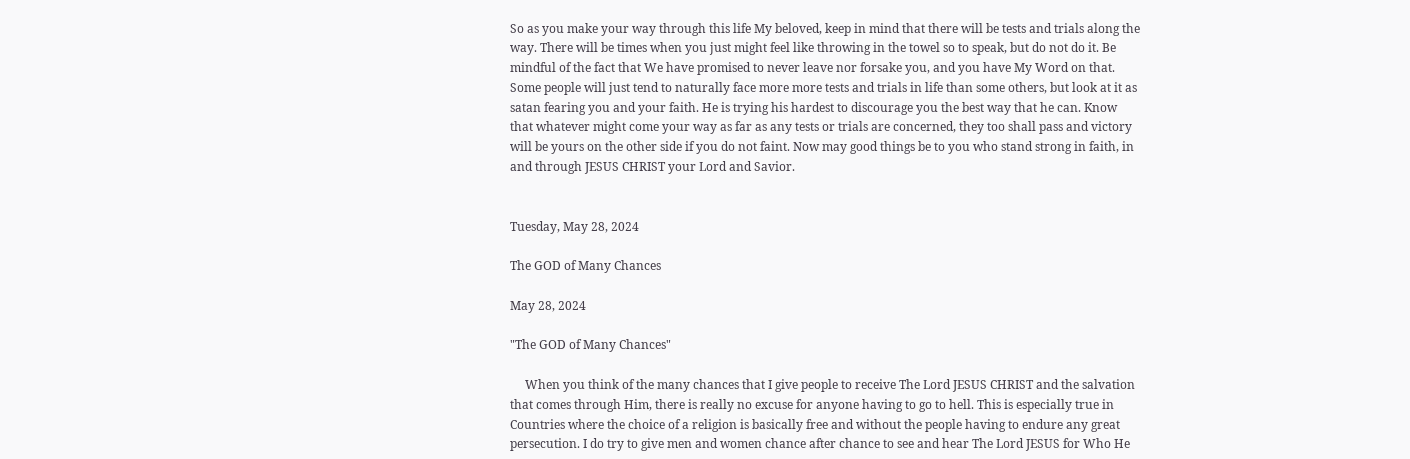So as you make your way through this life My beloved, keep in mind that there will be tests and trials along the way. There will be times when you just might feel like throwing in the towel so to speak, but do not do it. Be mindful of the fact that We have promised to never leave nor forsake you, and you have My Word on that. Some people will just tend to naturally face more more tests and trials in life than some others, but look at it as satan fearing you and your faith. He is trying his hardest to discourage you the best way that he can. Know that whatever might come your way as far as any tests or trials are concerned, they too shall pass and victory will be yours on the other side if you do not faint. Now may good things be to you who stand strong in faith, in and through JESUS CHRIST your Lord and Savior.


Tuesday, May 28, 2024

The GOD of Many Chances

May 28, 2024

"The GOD of Many Chances"

     When you think of the many chances that I give people to receive The Lord JESUS CHRIST and the salvation that comes through Him, there is really no excuse for anyone having to go to hell. This is especially true in Countries where the choice of a religion is basically free and without the people having to endure any great persecution. I do try to give men and women chance after chance to see and hear The Lord JESUS for Who He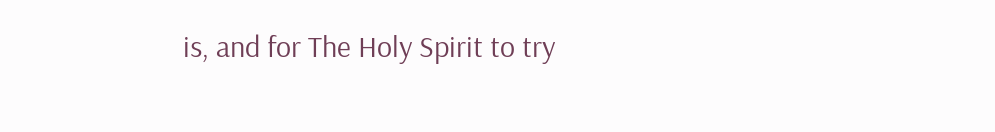is, and for The Holy Spirit to try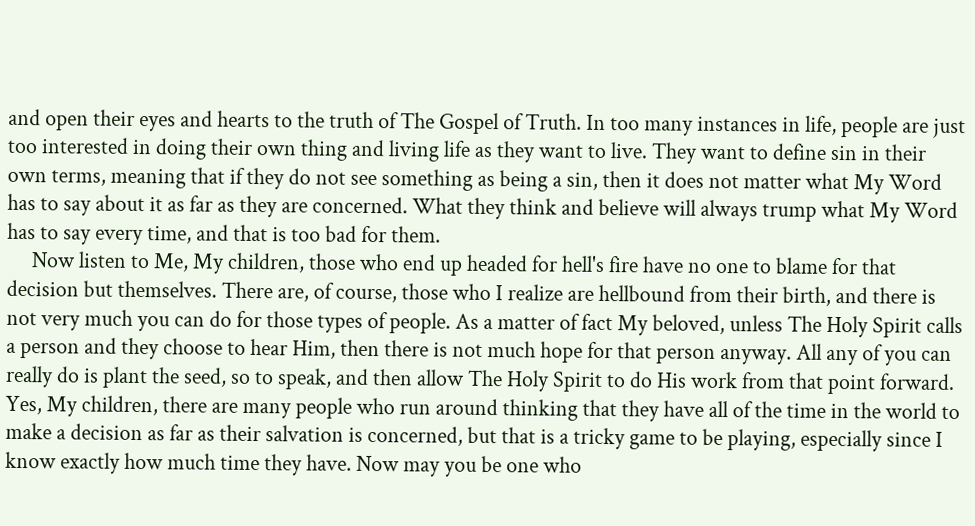and open their eyes and hearts to the truth of The Gospel of Truth. In too many instances in life, people are just too interested in doing their own thing and living life as they want to live. They want to define sin in their own terms, meaning that if they do not see something as being a sin, then it does not matter what My Word has to say about it as far as they are concerned. What they think and believe will always trump what My Word has to say every time, and that is too bad for them.
     Now listen to Me, My children, those who end up headed for hell's fire have no one to blame for that decision but themselves. There are, of course, those who I realize are hellbound from their birth, and there is not very much you can do for those types of people. As a matter of fact My beloved, unless The Holy Spirit calls a person and they choose to hear Him, then there is not much hope for that person anyway. All any of you can really do is plant the seed, so to speak, and then allow The Holy Spirit to do His work from that point forward. Yes, My children, there are many people who run around thinking that they have all of the time in the world to make a decision as far as their salvation is concerned, but that is a tricky game to be playing, especially since I know exactly how much time they have. Now may you be one who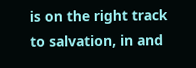is on the right track to salvation, in and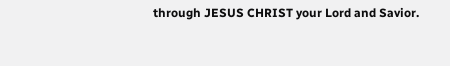through JESUS CHRIST your Lord and Savior.